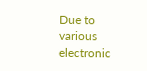Due to various electronic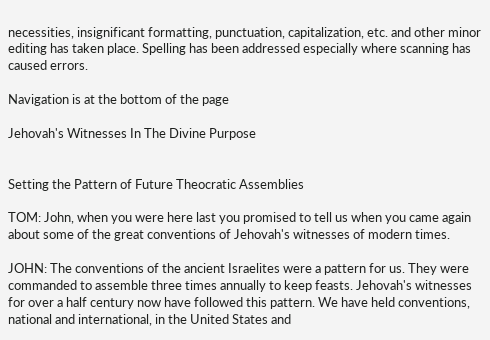necessities, insignificant formatting, punctuation, capitalization, etc. and other minor editing has taken place. Spelling has been addressed especially where scanning has caused errors.

Navigation is at the bottom of the page

Jehovah's Witnesses In The Divine Purpose


Setting the Pattern of Future Theocratic Assemblies

TOM: John, when you were here last you promised to tell us when you came again about some of the great conventions of Jehovah's witnesses of modern times.

JOHN: The conventions of the ancient Israelites were a pattern for us. They were commanded to assemble three times annually to keep feasts. Jehovah's witnesses for over a half century now have followed this pattern. We have held conventions, national and international, in the United States and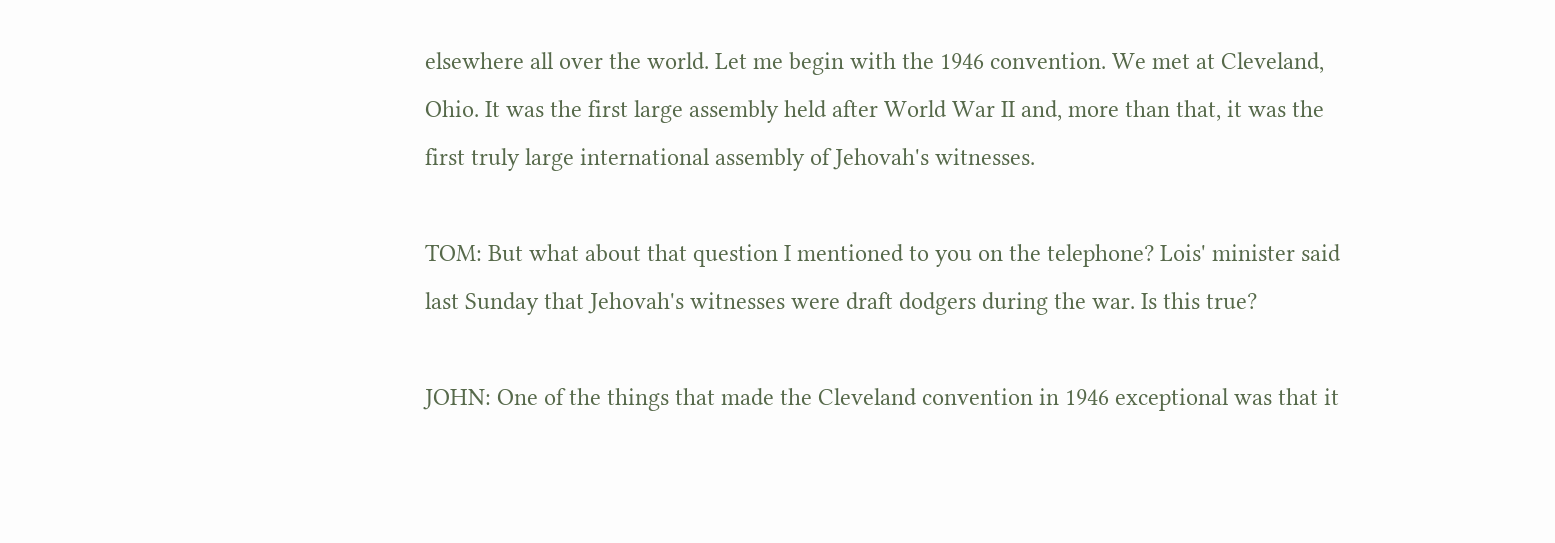elsewhere all over the world. Let me begin with the 1946 convention. We met at Cleveland, Ohio. It was the first large assembly held after World War II and, more than that, it was the first truly large international assembly of Jehovah's witnesses.

TOM: But what about that question I mentioned to you on the telephone? Lois' minister said last Sunday that Jehovah's witnesses were draft dodgers during the war. Is this true?

JOHN: One of the things that made the Cleveland convention in 1946 exceptional was that it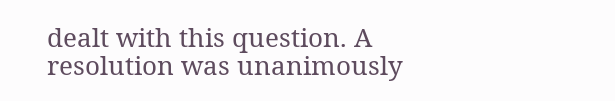dealt with this question. A resolution was unanimously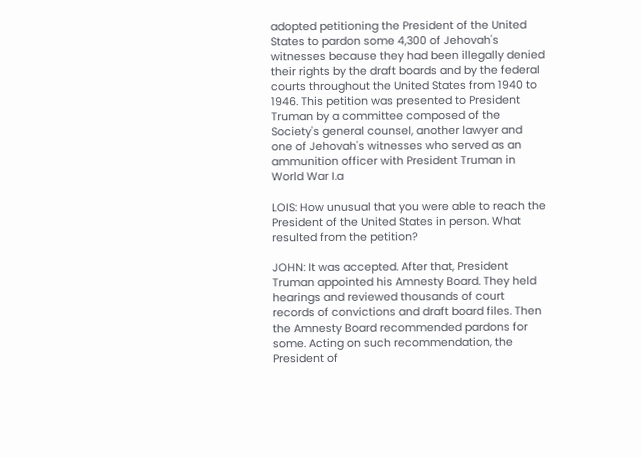adopted petitioning the President of the United States to pardon some 4,300 of Jehovah's witnesses because they had been illegally denied their rights by the draft boards and by the federal courts throughout the United States from 1940 to 1946. This petition was presented to President Truman by a committee composed of the Society's general counsel, another lawyer and one of Jehovah's witnesses who served as an ammunition officer with President Truman in World War I.a

LOIS: How unusual that you were able to reach the President of the United States in person. What resulted from the petition?

JOHN: It was accepted. After that, President Truman appointed his Amnesty Board. They held hearings and reviewed thousands of court records of convictions and draft board files. Then the Amnesty Board recommended pardons for some. Acting on such recommendation, the President of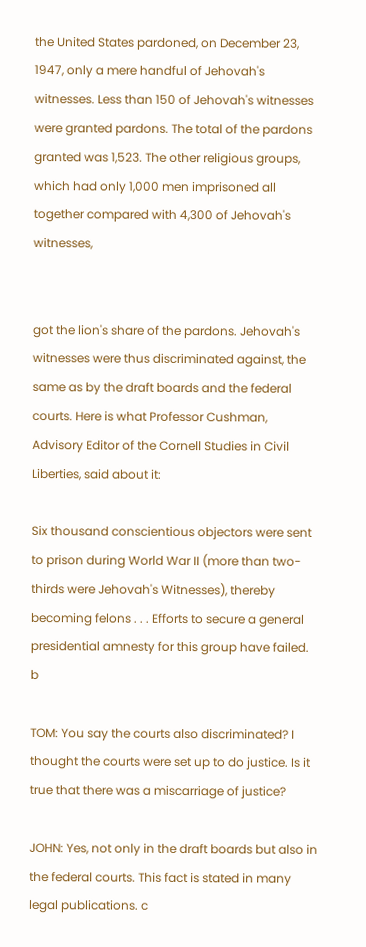the United States pardoned, on December 23, 1947, only a mere handful of Jehovah's witnesses. Less than 150 of Jehovah's witnesses were granted pardons. The total of the pardons granted was 1,523. The other religious groups, which had only 1,000 men imprisoned all together compared with 4,300 of Jehovah's witnesses,


got the lion's share of the pardons. Jehovah's witnesses were thus discriminated against, the same as by the draft boards and the federal courts. Here is what Professor Cushman, Advisory Editor of the Cornell Studies in Civil Liberties, said about it:

Six thousand conscientious objectors were sent to prison during World War II (more than two-thirds were Jehovah's Witnesses), thereby becoming felons . . . Efforts to secure a general presidential amnesty for this group have failed. b

TOM: You say the courts also discriminated? I thought the courts were set up to do justice. Is it true that there was a miscarriage of justice?

JOHN: Yes, not only in the draft boards but also in the federal courts. This fact is stated in many legal publications. c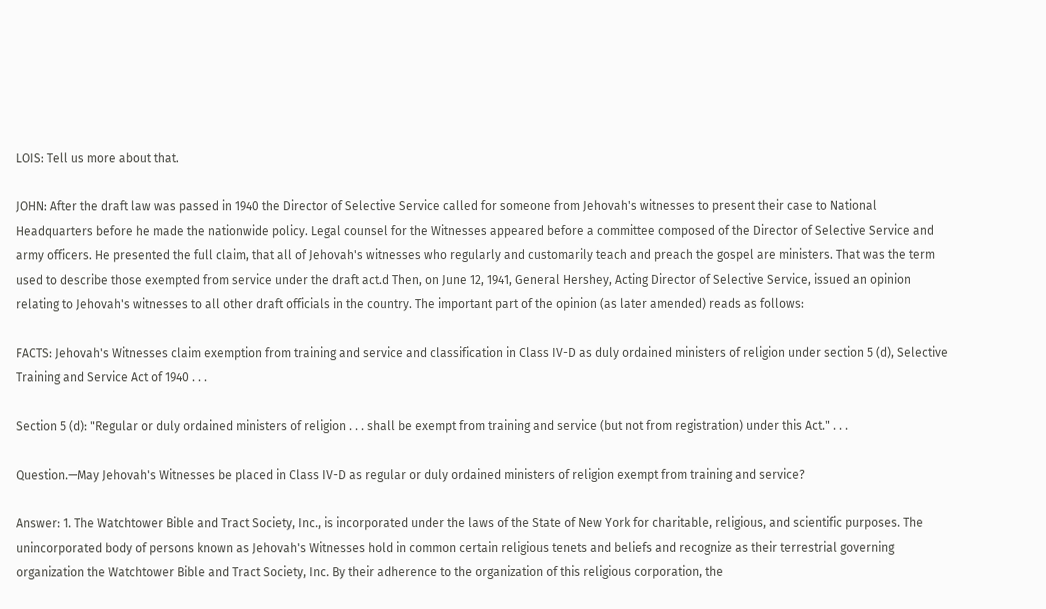LOIS: Tell us more about that.

JOHN: After the draft law was passed in 1940 the Director of Selective Service called for someone from Jehovah's witnesses to present their case to National Headquarters before he made the nationwide policy. Legal counsel for the Witnesses appeared before a committee composed of the Director of Selective Service and army officers. He presented the full claim, that all of Jehovah's witnesses who regularly and customarily teach and preach the gospel are ministers. That was the term used to describe those exempted from service under the draft act.d Then, on June 12, 1941, General Hershey, Acting Director of Selective Service, issued an opinion relating to Jehovah's witnesses to all other draft officials in the country. The important part of the opinion (as later amended) reads as follows:

FACTS: Jehovah's Witnesses claim exemption from training and service and classification in Class IV-D as duly ordained ministers of religion under section 5 (d), Selective Training and Service Act of 1940 . . .

Section 5 (d): "Regular or duly ordained ministers of religion . . . shall be exempt from training and service (but not from registration) under this Act." . . .

Question.—May Jehovah's Witnesses be placed in Class IV-D as regular or duly ordained ministers of religion exempt from training and service?

Answer: 1. The Watchtower Bible and Tract Society, Inc., is incorporated under the laws of the State of New York for charitable, religious, and scientific purposes. The unincorporated body of persons known as Jehovah's Witnesses hold in common certain religious tenets and beliefs and recognize as their terrestrial governing organization the Watchtower Bible and Tract Society, Inc. By their adherence to the organization of this religious corporation, the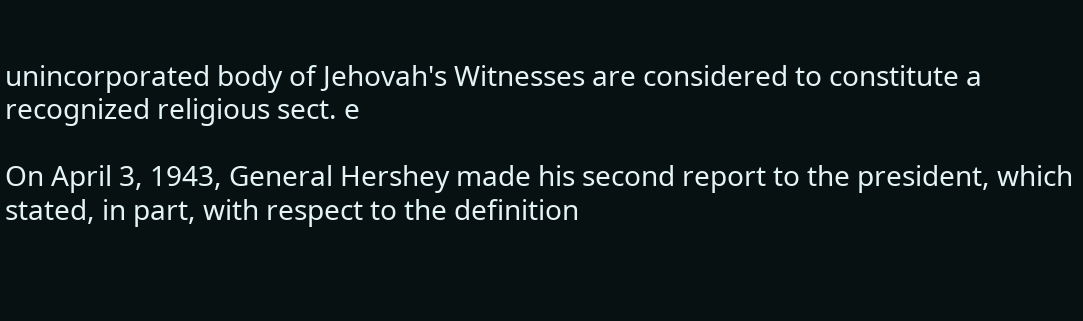unincorporated body of Jehovah's Witnesses are considered to constitute a recognized religious sect. e

On April 3, 1943, General Hershey made his second report to the president, which stated, in part, with respect to the definition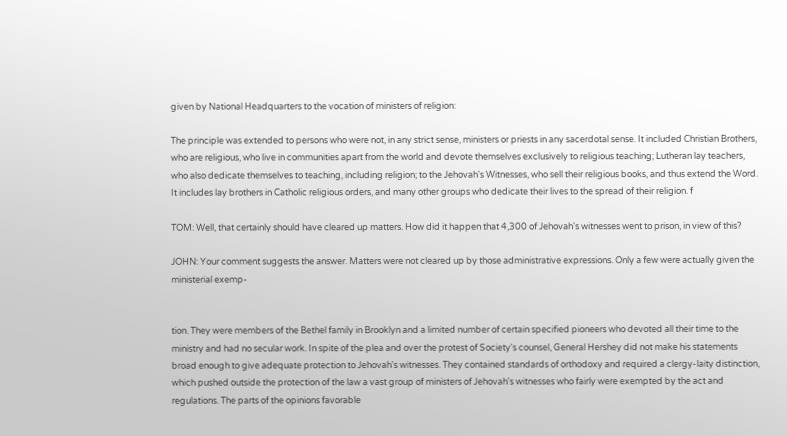given by National Headquarters to the vocation of ministers of religion:

The principle was extended to persons who were not, in any strict sense, ministers or priests in any sacerdotal sense. It included Christian Brothers, who are religious, who live in communities apart from the world and devote themselves exclusively to religious teaching; Lutheran lay teachers, who also dedicate themselves to teaching, including religion; to the Jehovah's Witnesses, who sell their religious books, and thus extend the Word. It includes lay brothers in Catholic religious orders, and many other groups who dedicate their lives to the spread of their religion. f

TOM: Well, that certainly should have cleared up matters. How did it happen that 4,300 of Jehovah's witnesses went to prison, in view of this?

JOHN: Your comment suggests the answer. Matters were not cleared up by those administrative expressions. Only a few were actually given the ministerial exemp-


tion. They were members of the Bethel family in Brooklyn and a limited number of certain specified pioneers who devoted all their time to the ministry and had no secular work. In spite of the plea and over the protest of Society's counsel, General Hershey did not make his statements broad enough to give adequate protection to Jehovah's witnesses. They contained standards of orthodoxy and required a clergy-laity distinction, which pushed outside the protection of the law a vast group of ministers of Jehovah's witnesses who fairly were exempted by the act and regulations. The parts of the opinions favorable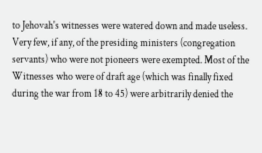to Jehovah's witnesses were watered down and made useless. Very few, if any, of the presiding ministers (congregation servants) who were not pioneers were exempted. Most of the Witnesses who were of draft age (which was finally fixed during the war from 18 to 45) were arbitrarily denied the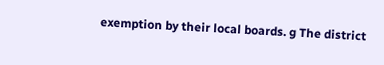exemption by their local boards. g The district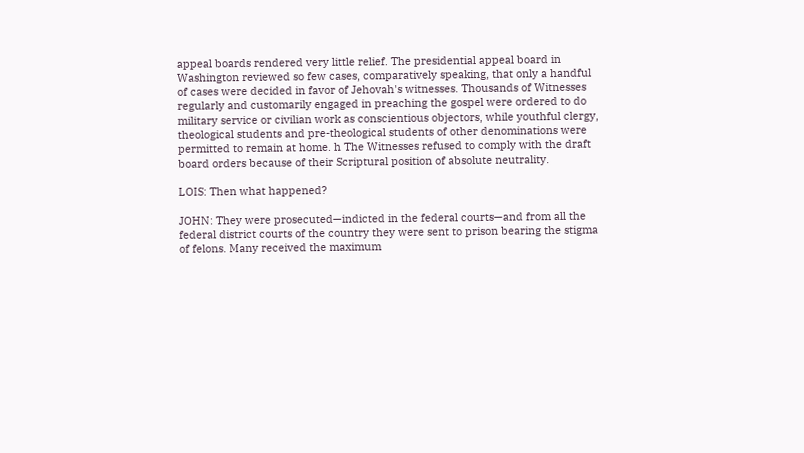appeal boards rendered very little relief. The presidential appeal board in Washington reviewed so few cases, comparatively speaking, that only a handful of cases were decided in favor of Jehovah's witnesses. Thousands of Witnesses regularly and customarily engaged in preaching the gospel were ordered to do military service or civilian work as conscientious objectors, while youthful clergy, theological students and pre-theological students of other denominations were permitted to remain at home. h The Witnesses refused to comply with the draft board orders because of their Scriptural position of absolute neutrality.

LOIS: Then what happened?

JOHN: They were prosecuted—indicted in the federal courts—and from all the federal district courts of the country they were sent to prison bearing the stigma of felons. Many received the maximum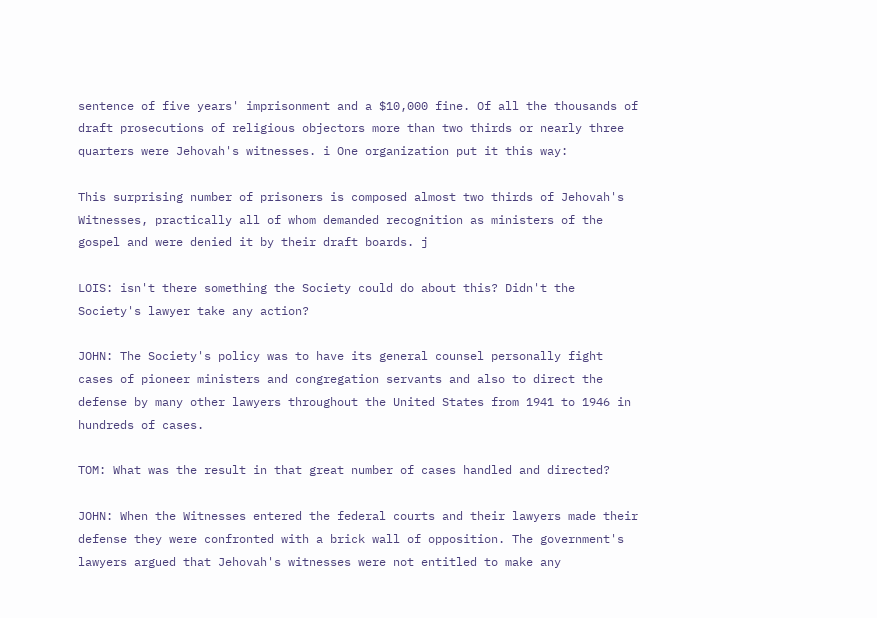sentence of five years' imprisonment and a $10,000 fine. Of all the thousands of draft prosecutions of religious objectors more than two thirds or nearly three quarters were Jehovah's witnesses. i One organization put it this way:

This surprising number of prisoners is composed almost two thirds of Jehovah's Witnesses, practically all of whom demanded recognition as ministers of the gospel and were denied it by their draft boards. j

LOIS: isn't there something the Society could do about this? Didn't the Society's lawyer take any action?

JOHN: The Society's policy was to have its general counsel personally fight cases of pioneer ministers and congregation servants and also to direct the defense by many other lawyers throughout the United States from 1941 to 1946 in hundreds of cases.

TOM: What was the result in that great number of cases handled and directed?

JOHN: When the Witnesses entered the federal courts and their lawyers made their defense they were confronted with a brick wall of opposition. The government's lawyers argued that Jehovah's witnesses were not entitled to make any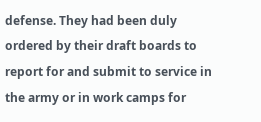defense. They had been duly ordered by their draft boards to report for and submit to service in the army or in work camps for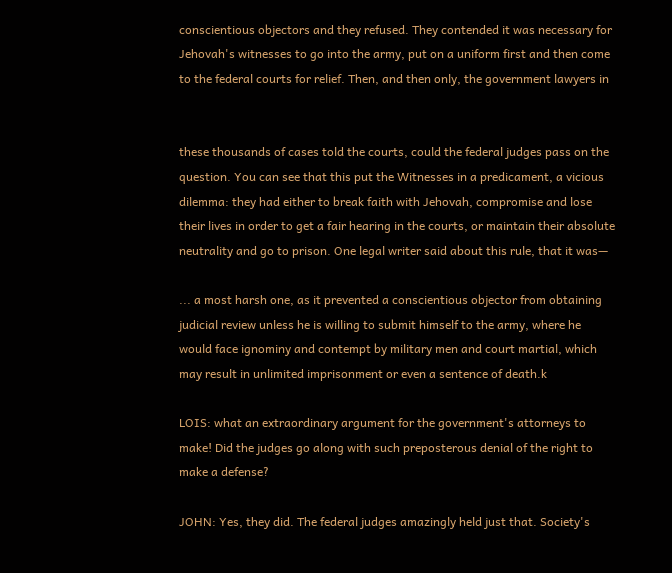conscientious objectors and they refused. They contended it was necessary for Jehovah's witnesses to go into the army, put on a uniform first and then come to the federal courts for relief. Then, and then only, the government lawyers in


these thousands of cases told the courts, could the federal judges pass on the question. You can see that this put the Witnesses in a predicament, a vicious dilemma: they had either to break faith with Jehovah, compromise and lose their lives in order to get a fair hearing in the courts, or maintain their absolute neutrality and go to prison. One legal writer said about this rule, that it was—

... a most harsh one, as it prevented a conscientious objector from obtaining judicial review unless he is willing to submit himself to the army, where he would face ignominy and contempt by military men and court martial, which may result in unlimited imprisonment or even a sentence of death.k

LOIS: what an extraordinary argument for the government's attorneys to make! Did the judges go along with such preposterous denial of the right to make a defense?

JOHN: Yes, they did. The federal judges amazingly held just that. Society's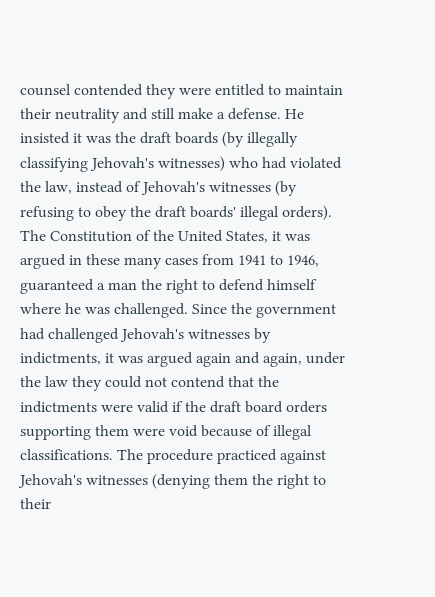counsel contended they were entitled to maintain their neutrality and still make a defense. He insisted it was the draft boards (by illegally classifying Jehovah's witnesses) who had violated the law, instead of Jehovah's witnesses (by refusing to obey the draft boards' illegal orders). The Constitution of the United States, it was argued in these many cases from 1941 to 1946, guaranteed a man the right to defend himself where he was challenged. Since the government had challenged Jehovah's witnesses by indictments, it was argued again and again, under the law they could not contend that the indictments were valid if the draft board orders supporting them were void because of illegal classifications. The procedure practiced against Jehovah's witnesses (denying them the right to their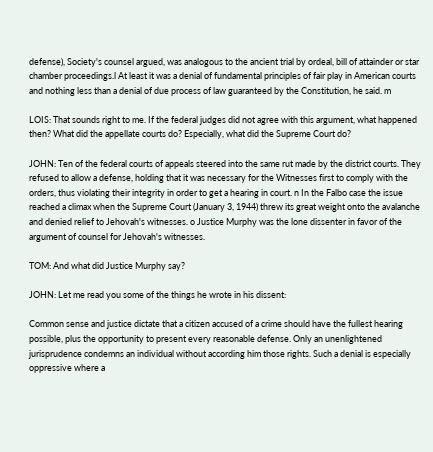defense), Society's counsel argued, was analogous to the ancient trial by ordeal, bill of attainder or star chamber proceedings.l At least it was a denial of fundamental principles of fair play in American courts and nothing less than a denial of due process of law guaranteed by the Constitution, he said. m

LOIS: That sounds right to me. If the federal judges did not agree with this argument, what happened then? What did the appellate courts do? Especially, what did the Supreme Court do?

JOHN: Ten of the federal courts of appeals steered into the same rut made by the district courts. They refused to allow a defense, holding that it was necessary for the Witnesses first to comply with the orders, thus violating their integrity in order to get a hearing in court. n In the Falbo case the issue reached a climax when the Supreme Court (January 3, 1944) threw its great weight onto the avalanche and denied relief to Jehovah's witnesses. o Justice Murphy was the lone dissenter in favor of the argument of counsel for Jehovah's witnesses.

TOM: And what did Justice Murphy say?

JOHN: Let me read you some of the things he wrote in his dissent:

Common sense and justice dictate that a citizen accused of a crime should have the fullest hearing possible, plus the opportunity to present every reasonable defense. Only an unenlightened jurisprudence condemns an individual without according him those rights. Such a denial is especially oppressive where a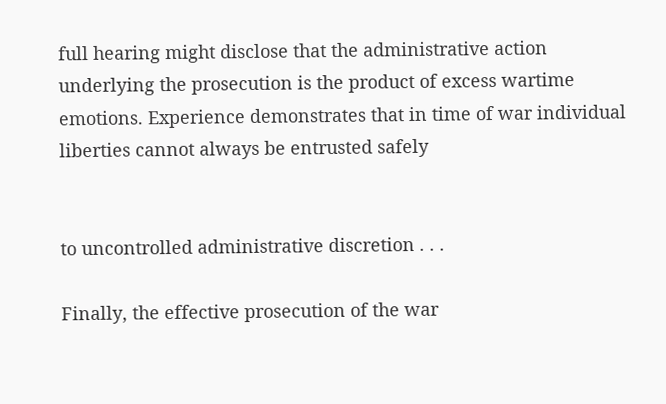full hearing might disclose that the administrative action underlying the prosecution is the product of excess wartime emotions. Experience demonstrates that in time of war individual liberties cannot always be entrusted safely


to uncontrolled administrative discretion . . .

Finally, the effective prosecution of the war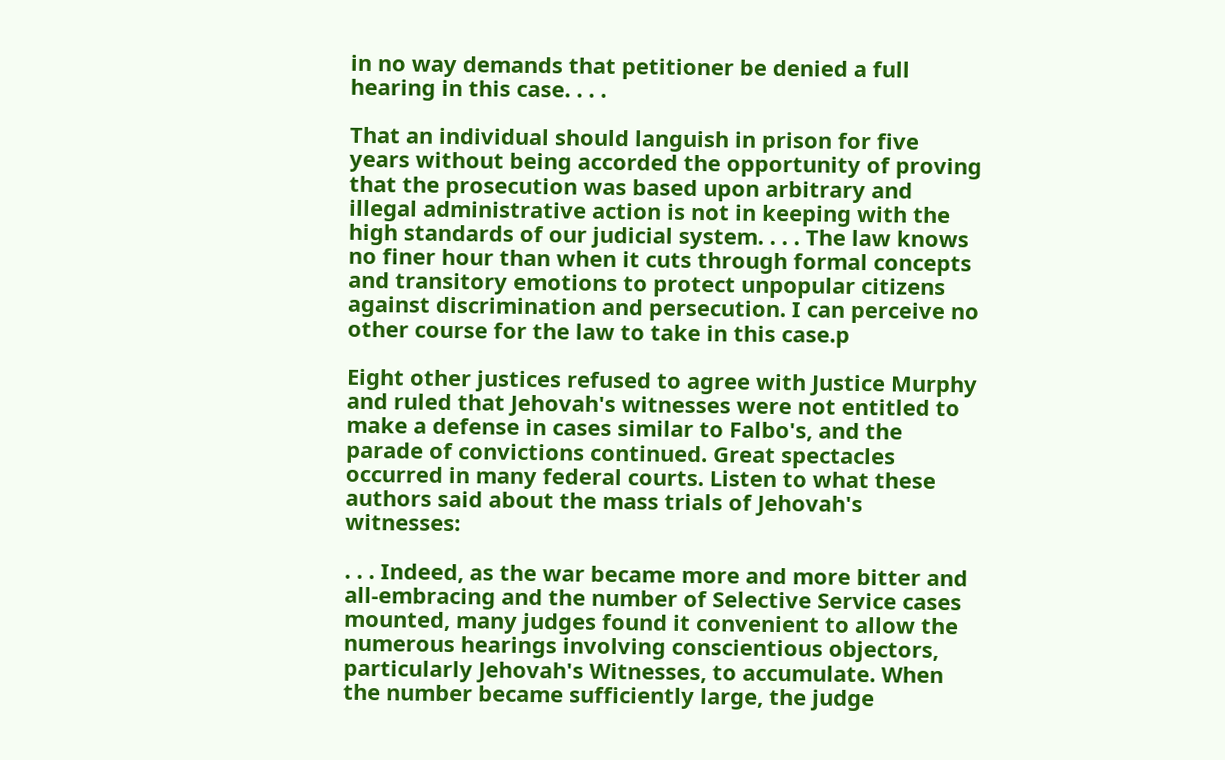in no way demands that petitioner be denied a full hearing in this case. . . .

That an individual should languish in prison for five years without being accorded the opportunity of proving that the prosecution was based upon arbitrary and illegal administrative action is not in keeping with the high standards of our judicial system. . . . The law knows no finer hour than when it cuts through formal concepts and transitory emotions to protect unpopular citizens against discrimination and persecution. I can perceive no other course for the law to take in this case.p

Eight other justices refused to agree with Justice Murphy and ruled that Jehovah's witnesses were not entitled to make a defense in cases similar to Falbo's, and the parade of convictions continued. Great spectacles occurred in many federal courts. Listen to what these authors said about the mass trials of Jehovah's witnesses:

. . . Indeed, as the war became more and more bitter and all-embracing and the number of Selective Service cases mounted, many judges found it convenient to allow the numerous hearings involving conscientious objectors, particularly Jehovah's Witnesses, to accumulate. When the number became sufficiently large, the judge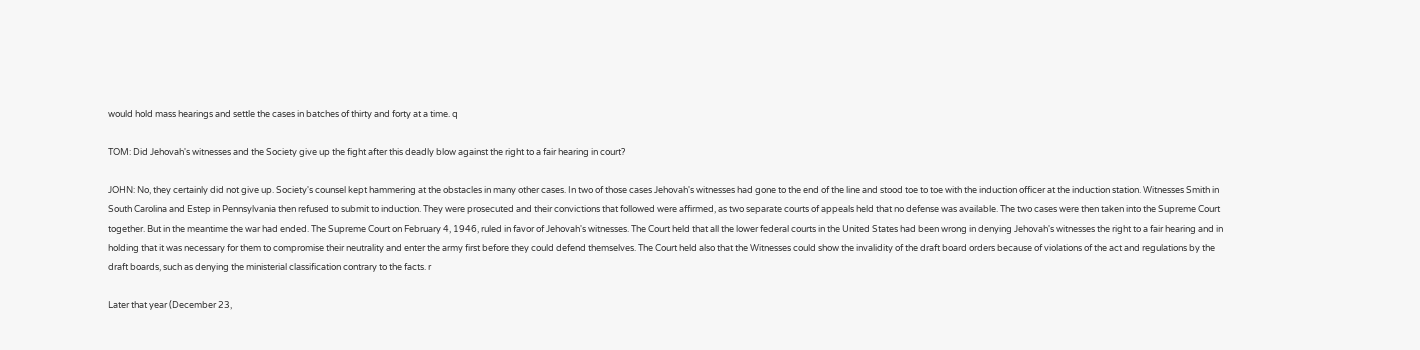would hold mass hearings and settle the cases in batches of thirty and forty at a time. q

TOM: Did Jehovah's witnesses and the Society give up the fight after this deadly blow against the right to a fair hearing in court?

JOHN: No, they certainly did not give up. Society's counsel kept hammering at the obstacles in many other cases. In two of those cases Jehovah's witnesses had gone to the end of the line and stood toe to toe with the induction officer at the induction station. Witnesses Smith in South Carolina and Estep in Pennsylvania then refused to submit to induction. They were prosecuted and their convictions that followed were affirmed, as two separate courts of appeals held that no defense was available. The two cases were then taken into the Supreme Court together. But in the meantime the war had ended. The Supreme Court on February 4, 1946, ruled in favor of Jehovah's witnesses. The Court held that all the lower federal courts in the United States had been wrong in denying Jehovah's witnesses the right to a fair hearing and in holding that it was necessary for them to compromise their neutrality and enter the army first before they could defend themselves. The Court held also that the Witnesses could show the invalidity of the draft board orders because of violations of the act and regulations by the draft boards, such as denying the ministerial classification contrary to the facts. r

Later that year (December 23,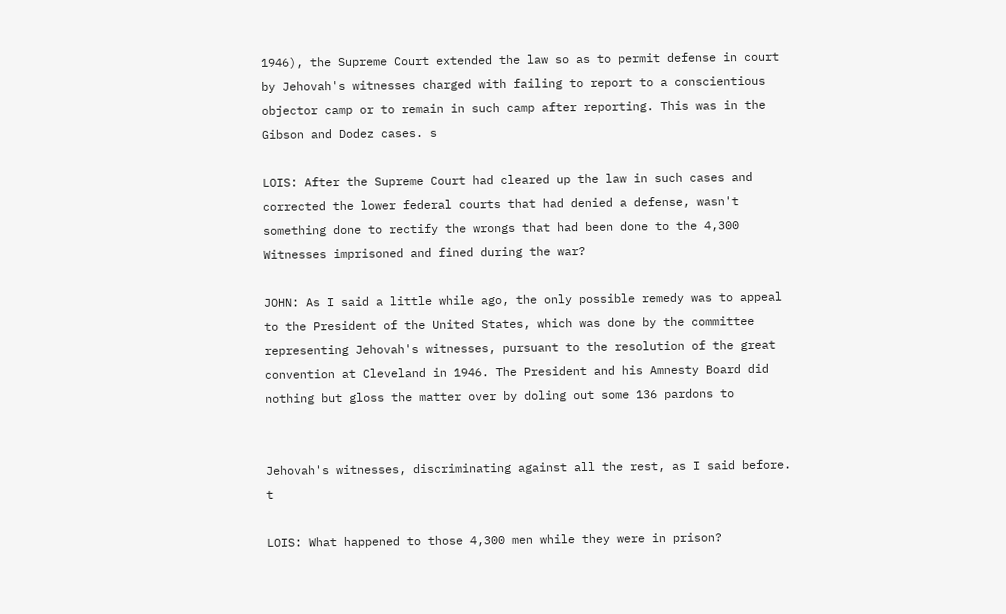1946), the Supreme Court extended the law so as to permit defense in court by Jehovah's witnesses charged with failing to report to a conscientious objector camp or to remain in such camp after reporting. This was in the Gibson and Dodez cases. s

LOIS: After the Supreme Court had cleared up the law in such cases and corrected the lower federal courts that had denied a defense, wasn't something done to rectify the wrongs that had been done to the 4,300 Witnesses imprisoned and fined during the war?

JOHN: As I said a little while ago, the only possible remedy was to appeal to the President of the United States, which was done by the committee representing Jehovah's witnesses, pursuant to the resolution of the great convention at Cleveland in 1946. The President and his Amnesty Board did nothing but gloss the matter over by doling out some 136 pardons to


Jehovah's witnesses, discriminating against all the rest, as I said before. t

LOIS: What happened to those 4,300 men while they were in prison?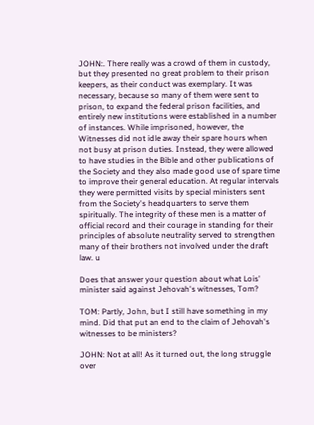JOHN:. There really was a crowd of them in custody, but they presented no great problem to their prison keepers, as their conduct was exemplary. It was necessary, because so many of them were sent to prison, to expand the federal prison facilities, and entirely new institutions were established in a number of instances. While imprisoned, however, the Witnesses did not idle away their spare hours when not busy at prison duties. Instead, they were allowed to have studies in the Bible and other publications of the Society and they also made good use of spare time to improve their general education. At regular intervals they were permitted visits by special ministers sent from the Society's headquarters to serve them spiritually. The integrity of these men is a matter of official record and their courage in standing for their principles of absolute neutrality served to strengthen many of their brothers not involved under the draft law. u

Does that answer your question about what Lois' minister said against Jehovah's witnesses, Tom?

TOM: Partly, John, but I still have something in my mind. Did that put an end to the claim of Jehovah's witnesses to be ministers?

JOHN: Not at all! As it turned out, the long struggle over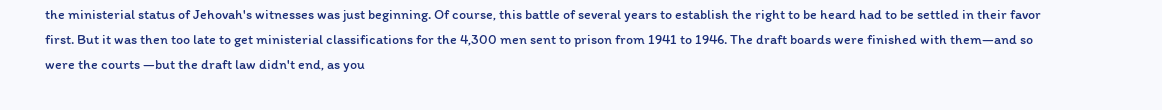the ministerial status of Jehovah's witnesses was just beginning. Of course, this battle of several years to establish the right to be heard had to be settled in their favor first. But it was then too late to get ministerial classifications for the 4,300 men sent to prison from 1941 to 1946. The draft boards were finished with them—and so were the courts —but the draft law didn't end, as you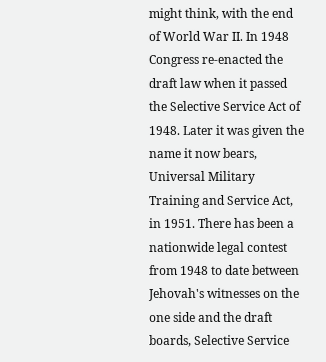might think, with the end of World War II. In 1948 Congress re-enacted the draft law when it passed the Selective Service Act of 1948. Later it was given the name it now bears, Universal Military Training and Service Act, in 1951. There has been a nationwide legal contest from 1948 to date between Jehovah's witnesses on the one side and the draft boards, Selective Service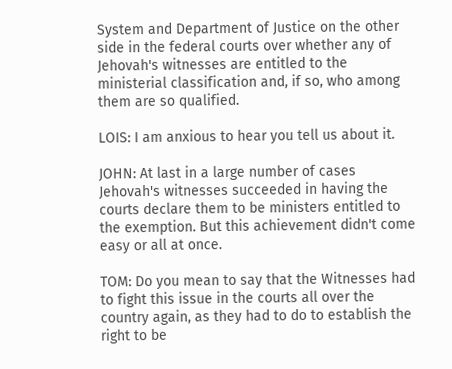System and Department of Justice on the other side in the federal courts over whether any of Jehovah's witnesses are entitled to the ministerial classification and, if so, who among them are so qualified.

LOIS: I am anxious to hear you tell us about it.

JOHN: At last in a large number of cases Jehovah's witnesses succeeded in having the courts declare them to be ministers entitled to the exemption. But this achievement didn't come easy or all at once.

TOM: Do you mean to say that the Witnesses had to fight this issue in the courts all over the country again, as they had to do to establish the right to be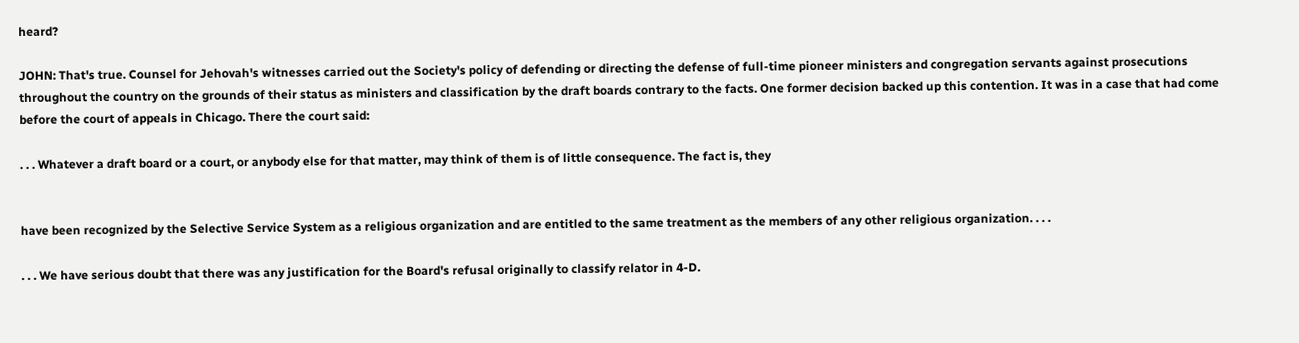heard?

JOHN: That's true. Counsel for Jehovah's witnesses carried out the Society's policy of defending or directing the defense of full-time pioneer ministers and congregation servants against prosecutions throughout the country on the grounds of their status as ministers and classification by the draft boards contrary to the facts. One former decision backed up this contention. It was in a case that had come before the court of appeals in Chicago. There the court said:

. . . Whatever a draft board or a court, or anybody else for that matter, may think of them is of little consequence. The fact is, they


have been recognized by the Selective Service System as a religious organization and are entitled to the same treatment as the members of any other religious organization. . . .

. . . We have serious doubt that there was any justification for the Board's refusal originally to classify relator in 4-D.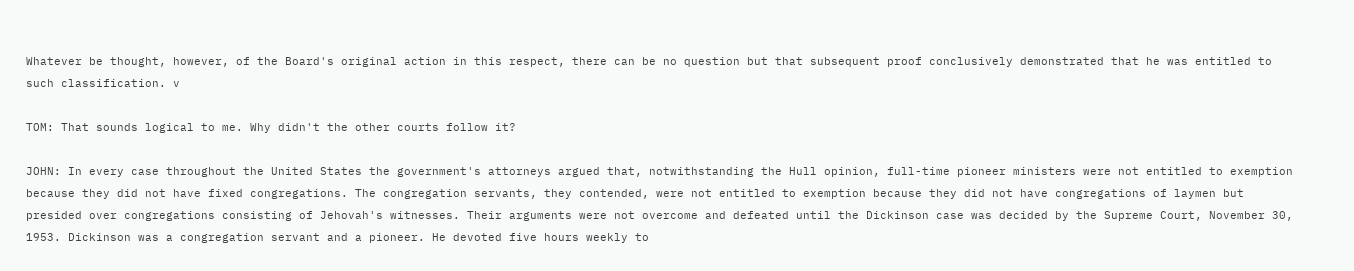Whatever be thought, however, of the Board's original action in this respect, there can be no question but that subsequent proof conclusively demonstrated that he was entitled to such classification. v

TOM: That sounds logical to me. Why didn't the other courts follow it?

JOHN: In every case throughout the United States the government's attorneys argued that, notwithstanding the Hull opinion, full-time pioneer ministers were not entitled to exemption because they did not have fixed congregations. The congregation servants, they contended, were not entitled to exemption because they did not have congregations of laymen but presided over congregations consisting of Jehovah's witnesses. Their arguments were not overcome and defeated until the Dickinson case was decided by the Supreme Court, November 30, 1953. Dickinson was a congregation servant and a pioneer. He devoted five hours weekly to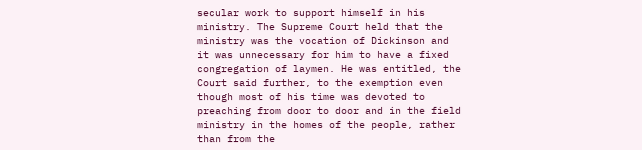secular work to support himself in his ministry. The Supreme Court held that the ministry was the vocation of Dickinson and it was unnecessary for him to have a fixed congregation of laymen. He was entitled, the Court said further, to the exemption even though most of his time was devoted to preaching from door to door and in the field ministry in the homes of the people, rather than from the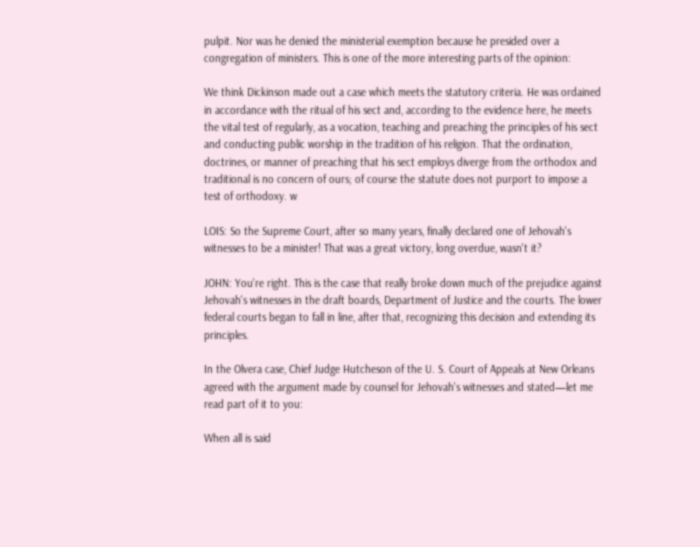pulpit. Nor was he denied the ministerial exemption because he presided over a congregation of ministers. This is one of the more interesting parts of the opinion:

We think Dickinson made out a case which meets the statutory criteria. He was ordained in accordance with the ritual of his sect and, according to the evidence here, he meets the vital test of regularly, as a vocation, teaching and preaching the principles of his sect and conducting public worship in the tradition of his religion. That the ordination, doctrines, or manner of preaching that his sect employs diverge from the orthodox and traditional is no concern of ours; of course the statute does not purport to impose a test of orthodoxy. w

LOIS: So the Supreme Court, after so many years, finally declared one of Jehovah's witnesses to be a minister! That was a great victory, long overdue, wasn't it?

JOHN: You're right. This is the case that really broke down much of the prejudice against Jehovah's witnesses in the draft boards, Department of Justice and the courts. The lower federal courts began to fall in line, after that, recognizing this decision and extending its principles.

In the Olvera case, Chief Judge Hutcheson of the U. S. Court of Appeals at New Orleans agreed with the argument made by counsel for Jehovah's witnesses and stated—let me read part of it to you:

When all is said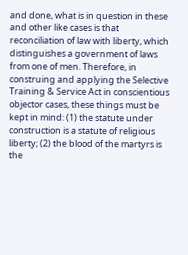and done, what is in question in these and other like cases is that reconciliation of law with liberty, which distinguishes a government of laws from one of men. Therefore, in construing and applying the Selective Training & Service Act in conscientious objector cases, these things must be kept in mind: (1) the statute under construction is a statute of religious liberty; (2) the blood of the martyrs is the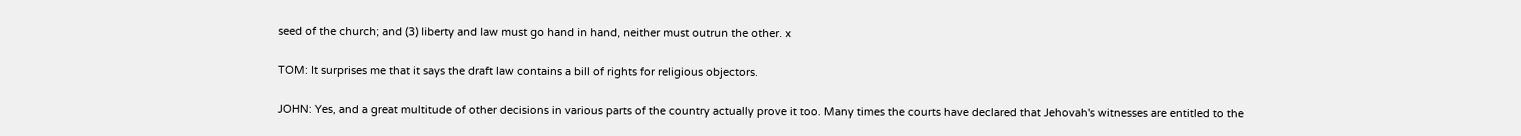seed of the church; and (3) liberty and law must go hand in hand, neither must outrun the other. x

TOM: It surprises me that it says the draft law contains a bill of rights for religious objectors.

JOHN: Yes, and a great multitude of other decisions in various parts of the country actually prove it too. Many times the courts have declared that Jehovah's witnesses are entitled to the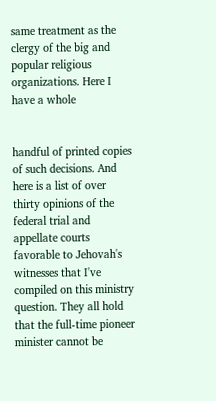same treatment as the clergy of the big and popular religious organizations. Here I have a whole


handful of printed copies of such decisions. And here is a list of over thirty opinions of the federal trial and appellate courts favorable to Jehovah's witnesses that I've compiled on this ministry question. They all hold that the full-time pioneer minister cannot be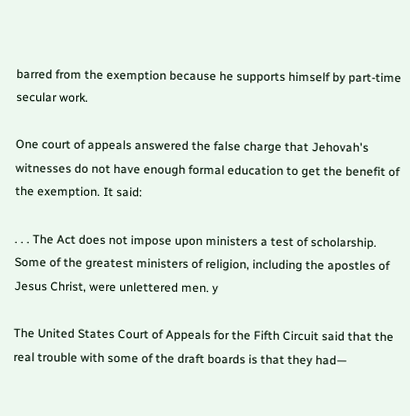barred from the exemption because he supports himself by part-time secular work.

One court of appeals answered the false charge that Jehovah's witnesses do not have enough formal education to get the benefit of the exemption. It said:

. . . The Act does not impose upon ministers a test of scholarship. Some of the greatest ministers of religion, including the apostles of Jesus Christ, were unlettered men. y

The United States Court of Appeals for the Fifth Circuit said that the real trouble with some of the draft boards is that they had—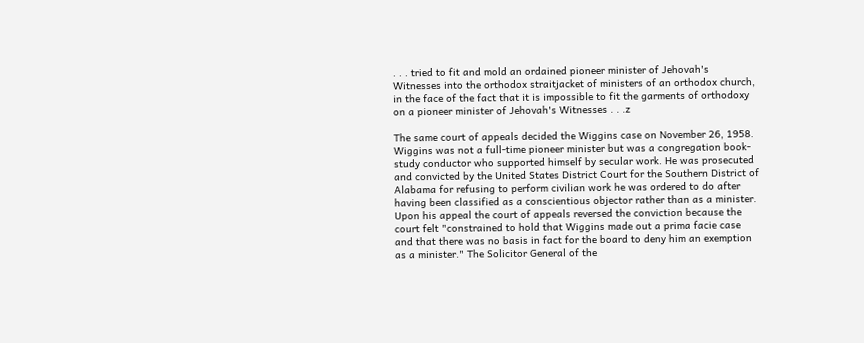. . . tried to fit and mold an ordained pioneer minister of Jehovah's Witnesses into the orthodox straitjacket of ministers of an orthodox church, in the face of the fact that it is impossible to fit the garments of orthodoxy on a pioneer minister of Jehovah's Witnesses . . .z

The same court of appeals decided the Wiggins case on November 26, 1958. Wiggins was not a full-time pioneer minister but was a congregation book-study conductor who supported himself by secular work. He was prosecuted and convicted by the United States District Court for the Southern District of Alabama for refusing to perform civilian work he was ordered to do after having been classified as a conscientious objector rather than as a minister. Upon his appeal the court of appeals reversed the conviction because the court felt "constrained to hold that Wiggins made out a prima facie case and that there was no basis in fact for the board to deny him an exemption as a minister." The Solicitor General of the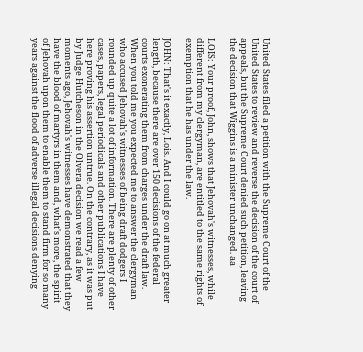United States filed a petition with the Supreme Court of the United States to review and reverse the decision of the court of appeals, but the Supreme Court denied such petition, leaving the decision that Wiggins is a minister unchanged. aa

LOIS: Your proof, John, shows that Jehovah's witnesses, while different from my clergyman, are entitled to the same rights of exemption that he has under the law.

JOHN: That's it exactly, Lois. And I could go on at much greater length, because there are over 150 decisions of the federal courts exonerating them from charges under the draft law. When you told me you expected me to answer the clergyman who accused Jehovah's witnesses of being draft dodgers I rounded up quite a lot of information. There are plenty of other cases, papers, legal periodicals and other publications I have here proving his assertion untrue. On the contrary, as it was put by Judge Hutcheson in the Olvera decision we read a few moments ago, Jehovah's witnesses have demonstrated that they have the blood of martyrs in them and, what's more, the spirit of Jehovah upon them to enable them to stand firm for so many years against the flood of adverse illegal decisions denying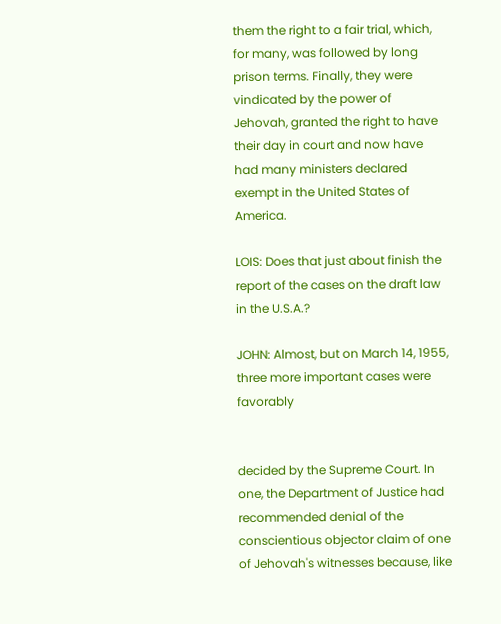them the right to a fair trial, which, for many, was followed by long prison terms. Finally, they were vindicated by the power of Jehovah, granted the right to have their day in court and now have had many ministers declared exempt in the United States of America.

LOIS: Does that just about finish the report of the cases on the draft law in the U.S.A.?

JOHN: Almost, but on March 14, 1955, three more important cases were favorably


decided by the Supreme Court. In one, the Department of Justice had recommended denial of the conscientious objector claim of one of Jehovah's witnesses because, like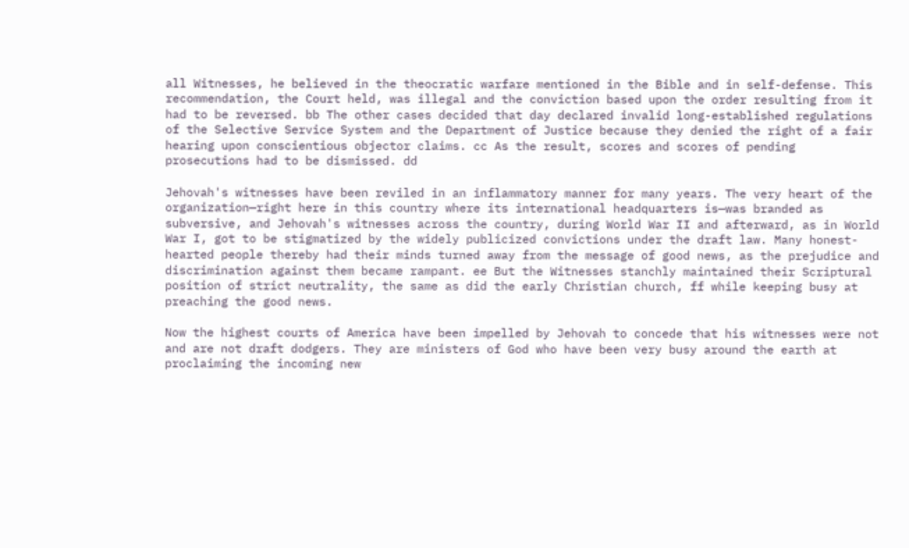all Witnesses, he believed in the theocratic warfare mentioned in the Bible and in self-defense. This recommendation, the Court held, was illegal and the conviction based upon the order resulting from it had to be reversed. bb The other cases decided that day declared invalid long-established regulations of the Selective Service System and the Department of Justice because they denied the right of a fair hearing upon conscientious objector claims. cc As the result, scores and scores of pending prosecutions had to be dismissed. dd

Jehovah's witnesses have been reviled in an inflammatory manner for many years. The very heart of the organization—right here in this country where its international headquarters is—was branded as subversive, and Jehovah's witnesses across the country, during World War II and afterward, as in World War I, got to be stigmatized by the widely publicized convictions under the draft law. Many honest-hearted people thereby had their minds turned away from the message of good news, as the prejudice and discrimination against them became rampant. ee But the Witnesses stanchly maintained their Scriptural position of strict neutrality, the same as did the early Christian church, ff while keeping busy at preaching the good news.

Now the highest courts of America have been impelled by Jehovah to concede that his witnesses were not and are not draft dodgers. They are ministers of God who have been very busy around the earth at proclaiming the incoming new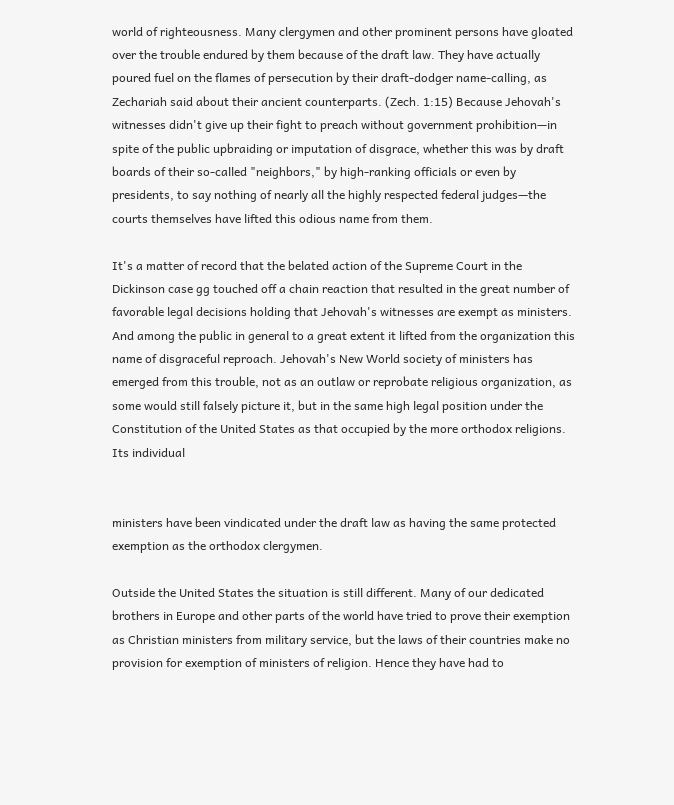world of righteousness. Many clergymen and other prominent persons have gloated over the trouble endured by them because of the draft law. They have actually poured fuel on the flames of persecution by their draft-dodger name-calling, as Zechariah said about their ancient counterparts. (Zech. 1:15) Because Jehovah's witnesses didn't give up their fight to preach without government prohibition—in spite of the public upbraiding or imputation of disgrace, whether this was by draft boards of their so-called "neighbors," by high-ranking officials or even by presidents, to say nothing of nearly all the highly respected federal judges—the courts themselves have lifted this odious name from them.

It's a matter of record that the belated action of the Supreme Court in the Dickinson case gg touched off a chain reaction that resulted in the great number of favorable legal decisions holding that Jehovah's witnesses are exempt as ministers. And among the public in general to a great extent it lifted from the organization this name of disgraceful reproach. Jehovah's New World society of ministers has emerged from this trouble, not as an outlaw or reprobate religious organization, as some would still falsely picture it, but in the same high legal position under the Constitution of the United States as that occupied by the more orthodox religions. Its individual


ministers have been vindicated under the draft law as having the same protected exemption as the orthodox clergymen.

Outside the United States the situation is still different. Many of our dedicated brothers in Europe and other parts of the world have tried to prove their exemption as Christian ministers from military service, but the laws of their countries make no provision for exemption of ministers of religion. Hence they have had to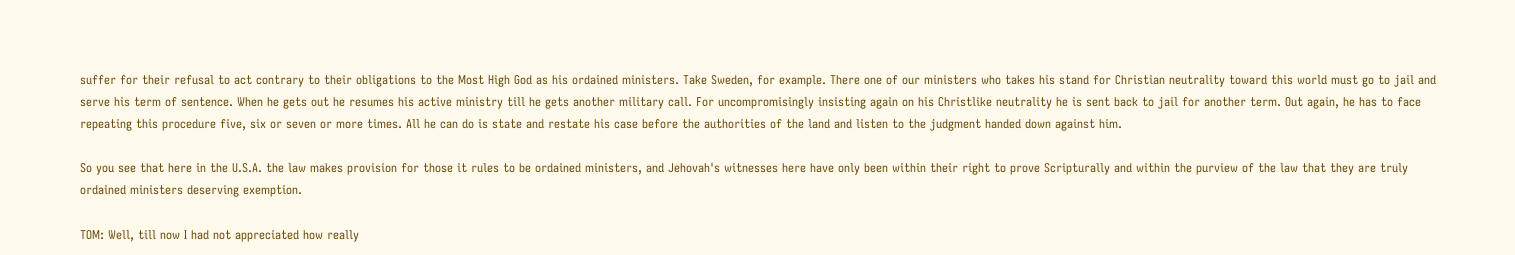suffer for their refusal to act contrary to their obligations to the Most High God as his ordained ministers. Take Sweden, for example. There one of our ministers who takes his stand for Christian neutrality toward this world must go to jail and serve his term of sentence. When he gets out he resumes his active ministry till he gets another military call. For uncompromisingly insisting again on his Christlike neutrality he is sent back to jail for another term. Out again, he has to face repeating this procedure five, six or seven or more times. All he can do is state and restate his case before the authorities of the land and listen to the judgment handed down against him.

So you see that here in the U.S.A. the law makes provision for those it rules to be ordained ministers, and Jehovah's witnesses here have only been within their right to prove Scripturally and within the purview of the law that they are truly ordained ministers deserving exemption.

TOM: Well, till now I had not appreciated how really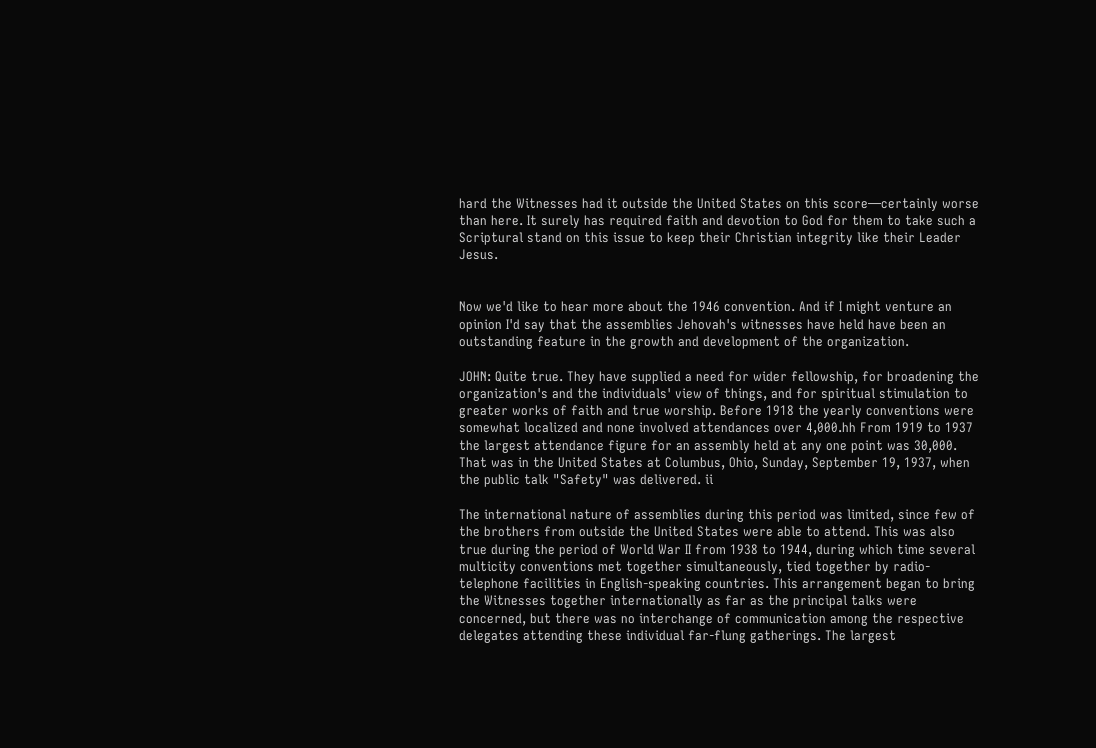hard the Witnesses had it outside the United States on this score—certainly worse than here. It surely has required faith and devotion to God for them to take such a Scriptural stand on this issue to keep their Christian integrity like their Leader Jesus.


Now we'd like to hear more about the 1946 convention. And if I might venture an opinion I'd say that the assemblies Jehovah's witnesses have held have been an outstanding feature in the growth and development of the organization.

JOHN: Quite true. They have supplied a need for wider fellowship, for broadening the organization's and the individuals' view of things, and for spiritual stimulation to greater works of faith and true worship. Before 1918 the yearly conventions were somewhat localized and none involved attendances over 4,000.hh From 1919 to 1937 the largest attendance figure for an assembly held at any one point was 30,000. That was in the United States at Columbus, Ohio, Sunday, September 19, 1937, when the public talk "Safety" was delivered. ii

The international nature of assemblies during this period was limited, since few of the brothers from outside the United States were able to attend. This was also true during the period of World War II from 1938 to 1944, during which time several multicity conventions met together simultaneously, tied together by radio-telephone facilities in English-speaking countries. This arrangement began to bring the Witnesses together internationally as far as the principal talks were concerned, but there was no interchange of communication among the respective delegates attending these individual far-flung gatherings. The largest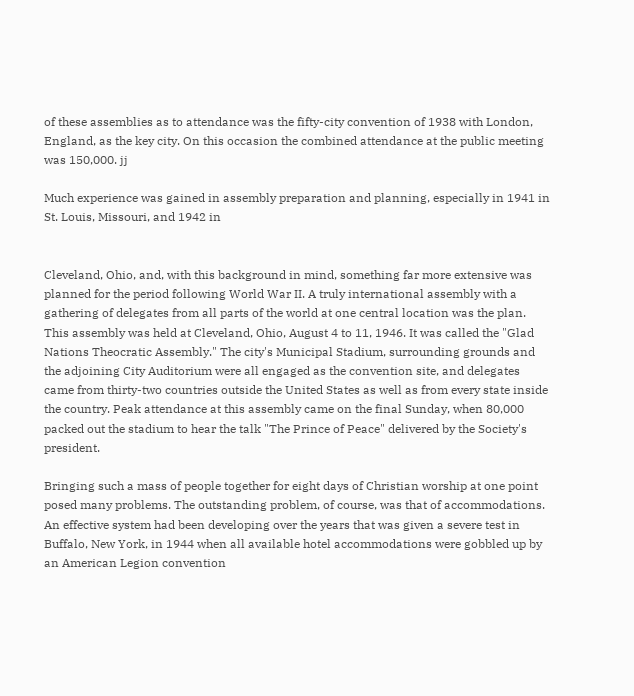of these assemblies as to attendance was the fifty-city convention of 1938 with London, England, as the key city. On this occasion the combined attendance at the public meeting was 150,000. jj

Much experience was gained in assembly preparation and planning, especially in 1941 in St. Louis, Missouri, and 1942 in


Cleveland, Ohio, and, with this background in mind, something far more extensive was planned for the period following World War II. A truly international assembly with a gathering of delegates from all parts of the world at one central location was the plan. This assembly was held at Cleveland, Ohio, August 4 to 11, 1946. It was called the "Glad Nations Theocratic Assembly." The city's Municipal Stadium, surrounding grounds and the adjoining City Auditorium were all engaged as the convention site, and delegates came from thirty-two countries outside the United States as well as from every state inside the country. Peak attendance at this assembly came on the final Sunday, when 80,000 packed out the stadium to hear the talk "The Prince of Peace" delivered by the Society's president.

Bringing such a mass of people together for eight days of Christian worship at one point posed many problems. The outstanding problem, of course, was that of accommodations. An effective system had been developing over the years that was given a severe test in Buffalo, New York, in 1944 when all available hotel accommodations were gobbled up by an American Legion convention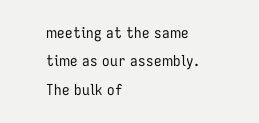meeting at the same time as our assembly. The bulk of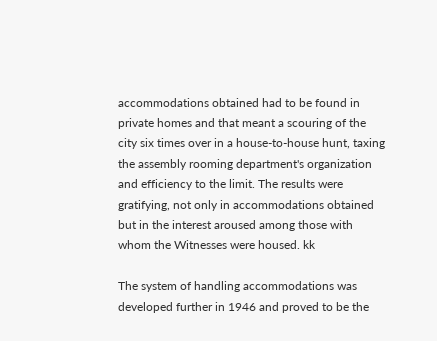accommodations obtained had to be found in private homes and that meant a scouring of the city six times over in a house-to-house hunt, taxing the assembly rooming department's organization and efficiency to the limit. The results were gratifying, not only in accommodations obtained but in the interest aroused among those with whom the Witnesses were housed. kk

The system of handling accommodations was developed further in 1946 and proved to be the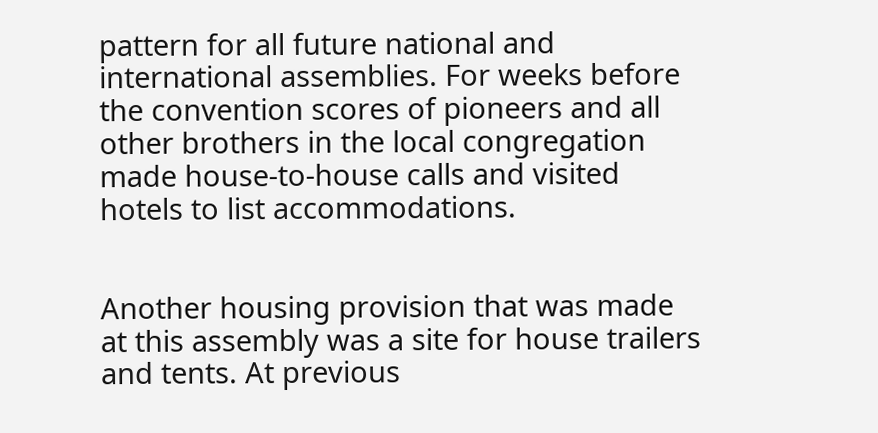pattern for all future national and international assemblies. For weeks before the convention scores of pioneers and all other brothers in the local congregation made house-to-house calls and visited hotels to list accommodations.


Another housing provision that was made at this assembly was a site for house trailers and tents. At previous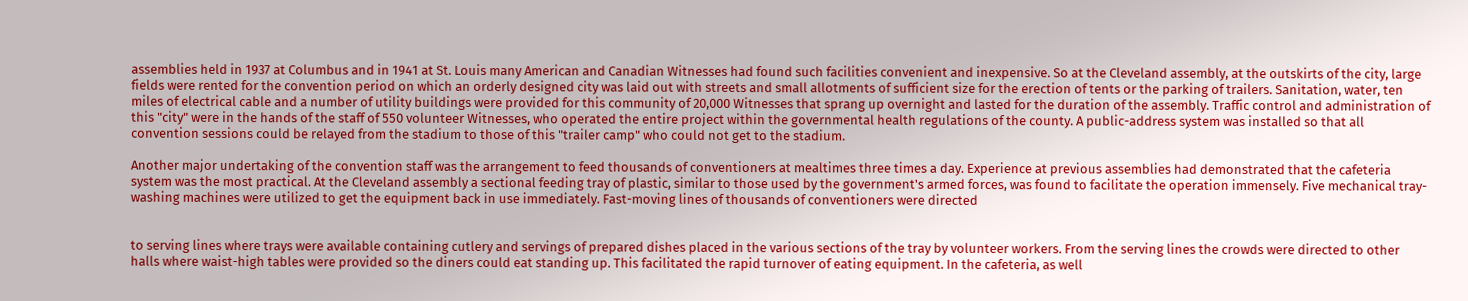assemblies held in 1937 at Columbus and in 1941 at St. Louis many American and Canadian Witnesses had found such facilities convenient and inexpensive. So at the Cleveland assembly, at the outskirts of the city, large fields were rented for the convention period on which an orderly designed city was laid out with streets and small allotments of sufficient size for the erection of tents or the parking of trailers. Sanitation, water, ten miles of electrical cable and a number of utility buildings were provided for this community of 20,000 Witnesses that sprang up overnight and lasted for the duration of the assembly. Traffic control and administration of this "city" were in the hands of the staff of 550 volunteer Witnesses, who operated the entire project within the governmental health regulations of the county. A public-address system was installed so that all convention sessions could be relayed from the stadium to those of this "trailer camp" who could not get to the stadium.

Another major undertaking of the convention staff was the arrangement to feed thousands of conventioners at mealtimes three times a day. Experience at previous assemblies had demonstrated that the cafeteria system was the most practical. At the Cleveland assembly a sectional feeding tray of plastic, similar to those used by the government's armed forces, was found to facilitate the operation immensely. Five mechanical tray-washing machines were utilized to get the equipment back in use immediately. Fast-moving lines of thousands of conventioners were directed


to serving lines where trays were available containing cutlery and servings of prepared dishes placed in the various sections of the tray by volunteer workers. From the serving lines the crowds were directed to other halls where waist-high tables were provided so the diners could eat standing up. This facilitated the rapid turnover of eating equipment. In the cafeteria, as well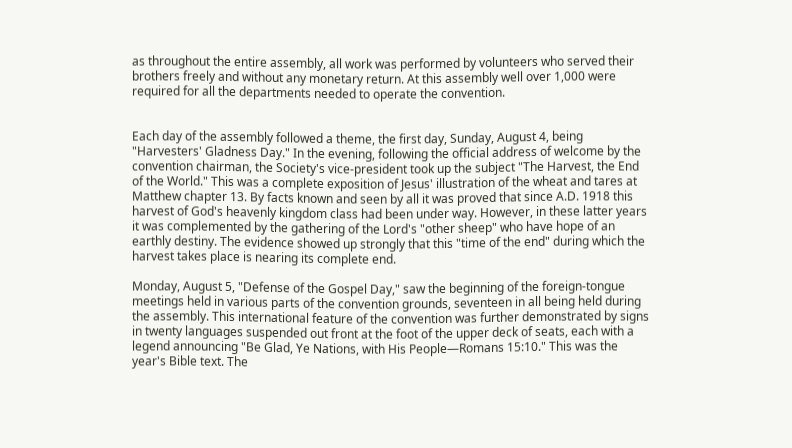as throughout the entire assembly, all work was performed by volunteers who served their brothers freely and without any monetary return. At this assembly well over 1,000 were required for all the departments needed to operate the convention.


Each day of the assembly followed a theme, the first day, Sunday, August 4, being "Harvesters' Gladness Day." In the evening, following the official address of welcome by the convention chairman, the Society's vice-president took up the subject "The Harvest, the End of the World." This was a complete exposition of Jesus' illustration of the wheat and tares at Matthew chapter 13. By facts known and seen by all it was proved that since A.D. 1918 this harvest of God's heavenly kingdom class had been under way. However, in these latter years it was complemented by the gathering of the Lord's "other sheep" who have hope of an earthly destiny. The evidence showed up strongly that this "time of the end" during which the harvest takes place is nearing its complete end.

Monday, August 5, "Defense of the Gospel Day," saw the beginning of the foreign-tongue meetings held in various parts of the convention grounds, seventeen in all being held during the assembly. This international feature of the convention was further demonstrated by signs in twenty languages suspended out front at the foot of the upper deck of seats, each with a legend announcing "Be Glad, Ye Nations, with His People—Romans 15:10." This was the year's Bible text. The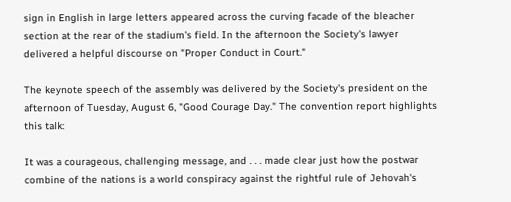sign in English in large letters appeared across the curving facade of the bleacher section at the rear of the stadium's field. In the afternoon the Society's lawyer delivered a helpful discourse on "Proper Conduct in Court."

The keynote speech of the assembly was delivered by the Society's president on the afternoon of Tuesday, August 6, "Good Courage Day." The convention report highlights this talk:

It was a courageous, challenging message, and . . . made clear just how the postwar combine of the nations is a world conspiracy against the rightful rule of Jehovah's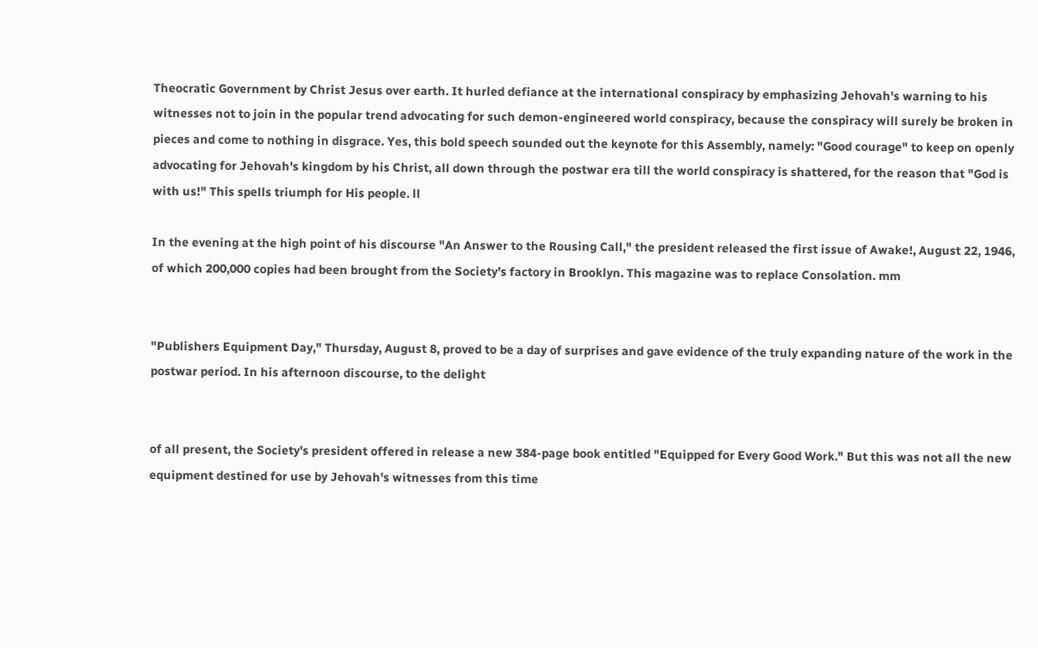Theocratic Government by Christ Jesus over earth. It hurled defiance at the international conspiracy by emphasizing Jehovah's warning to his witnesses not to join in the popular trend advocating for such demon-engineered world conspiracy, because the conspiracy will surely be broken in pieces and come to nothing in disgrace. Yes, this bold speech sounded out the keynote for this Assembly, namely: "Good courage" to keep on openly advocating for Jehovah's kingdom by his Christ, all down through the postwar era till the world conspiracy is shattered, for the reason that "God is with us!" This spells triumph for His people. ll

In the evening at the high point of his discourse "An Answer to the Rousing Call," the president released the first issue of Awake!, August 22, 1946, of which 200,000 copies had been brought from the Society's factory in Brooklyn. This magazine was to replace Consolation. mm


"Publishers Equipment Day," Thursday, August 8, proved to be a day of surprises and gave evidence of the truly expanding nature of the work in the postwar period. In his afternoon discourse, to the delight


of all present, the Society's president offered in release a new 384-page book entitled "Equipped for Every Good Work." But this was not all the new equipment destined for use by Jehovah's witnesses from this time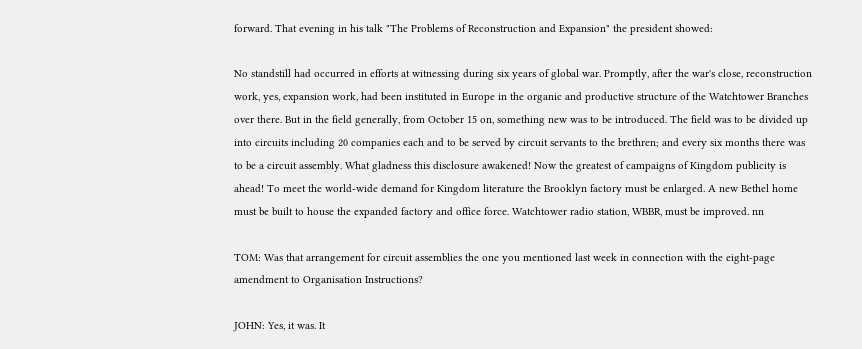forward. That evening in his talk "The Problems of Reconstruction and Expansion" the president showed:

No standstill had occurred in efforts at witnessing during six years of global war. Promptly, after the war's close, reconstruction work, yes, expansion work, had been instituted in Europe in the organic and productive structure of the Watchtower Branches over there. But in the field generally, from October 15 on, something new was to be introduced. The field was to be divided up into circuits including 20 companies each and to be served by circuit servants to the brethren; and every six months there was to be a circuit assembly. What gladness this disclosure awakened! Now the greatest of campaigns of Kingdom publicity is ahead! To meet the world-wide demand for Kingdom literature the Brooklyn factory must be enlarged. A new Bethel home must be built to house the expanded factory and office force. Watchtower radio station, WBBR, must be improved. nn

TOM: Was that arrangement for circuit assemblies the one you mentioned last week in connection with the eight-page amendment to Organisation Instructions?

JOHN: Yes, it was. It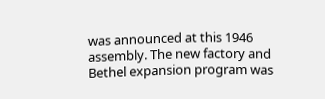was announced at this 1946 assembly. The new factory and Bethel expansion program was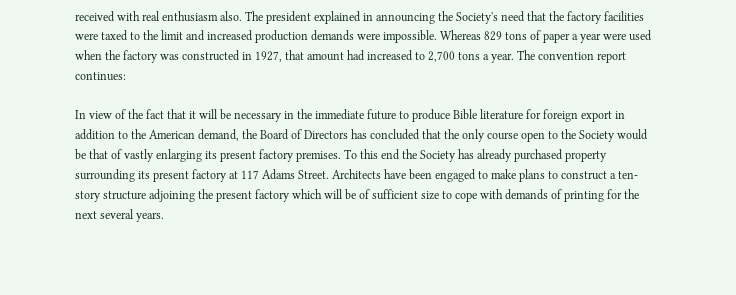received with real enthusiasm also. The president explained in announcing the Society's need that the factory facilities were taxed to the limit and increased production demands were impossible. Whereas 829 tons of paper a year were used when the factory was constructed in 1927, that amount had increased to 2,700 tons a year. The convention report continues:

In view of the fact that it will be necessary in the immediate future to produce Bible literature for foreign export in addition to the American demand, the Board of Directors has concluded that the only course open to the Society would be that of vastly enlarging its present factory premises. To this end the Society has already purchased property surrounding its present factory at 117 Adams Street. Architects have been engaged to make plans to construct a ten-story structure adjoining the present factory which will be of sufficient size to cope with demands of printing for the next several years.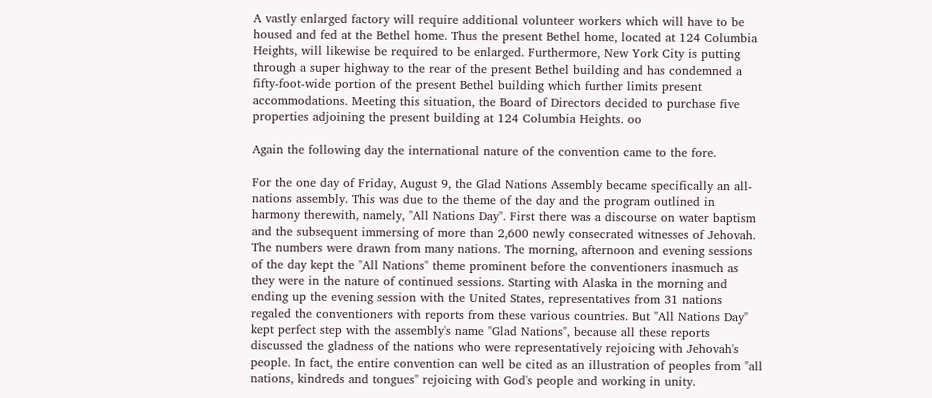A vastly enlarged factory will require additional volunteer workers which will have to be housed and fed at the Bethel home. Thus the present Bethel home, located at 124 Columbia Heights, will likewise be required to be enlarged. Furthermore, New York City is putting through a super highway to the rear of the present Bethel building and has condemned a fifty-foot-wide portion of the present Bethel building which further limits present accommodations. Meeting this situation, the Board of Directors decided to purchase five properties adjoining the present building at 124 Columbia Heights. oo

Again the following day the international nature of the convention came to the fore.

For the one day of Friday, August 9, the Glad Nations Assembly became specifically an all-nations assembly. This was due to the theme of the day and the program outlined in harmony therewith, namely, "All Nations Day". First there was a discourse on water baptism and the subsequent immersing of more than 2,600 newly consecrated witnesses of Jehovah. The numbers were drawn from many nations. The morning, afternoon and evening sessions of the day kept the "All Nations" theme prominent before the conventioners inasmuch as they were in the nature of continued sessions. Starting with Alaska in the morning and ending up the evening session with the United States, representatives from 31 nations regaled the conventioners with reports from these various countries. But "All Nations Day" kept perfect step with the assembly's name "Glad Nations", because all these reports discussed the gladness of the nations who were representatively rejoicing with Jehovah's people. In fact, the entire convention can well be cited as an illustration of peoples from "all nations, kindreds and tongues" rejoicing with God's people and working in unity.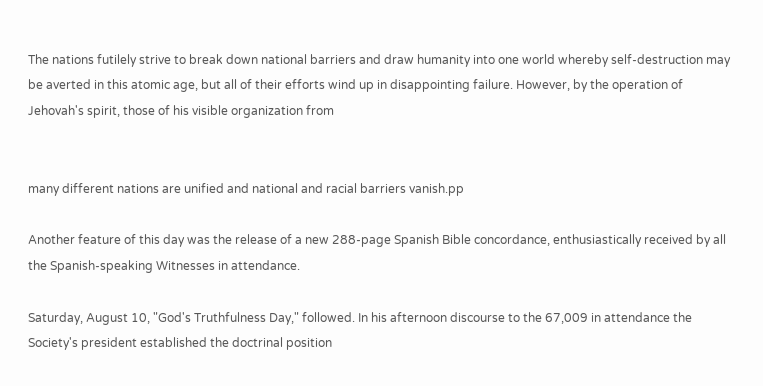The nations futilely strive to break down national barriers and draw humanity into one world whereby self-destruction may be averted in this atomic age, but all of their efforts wind up in disappointing failure. However, by the operation of Jehovah's spirit, those of his visible organization from


many different nations are unified and national and racial barriers vanish.pp

Another feature of this day was the release of a new 288-page Spanish Bible concordance, enthusiastically received by all the Spanish-speaking Witnesses in attendance.

Saturday, August 10, "God's Truthfulness Day," followed. In his afternoon discourse to the 67,009 in attendance the Society's president established the doctrinal position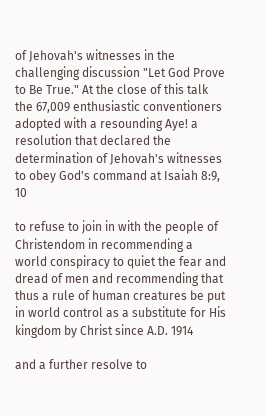of Jehovah's witnesses in the challenging discussion "Let God Prove to Be True." At the close of this talk the 67,009 enthusiastic conventioners adopted with a resounding Aye! a resolution that declared the determination of Jehovah's witnesses to obey God's command at Isaiah 8:9, 10

to refuse to join in with the people of Christendom in recommending a world conspiracy to quiet the fear and dread of men and recommending that thus a rule of human creatures be put in world control as a substitute for His kingdom by Christ since A.D. 1914

and a further resolve to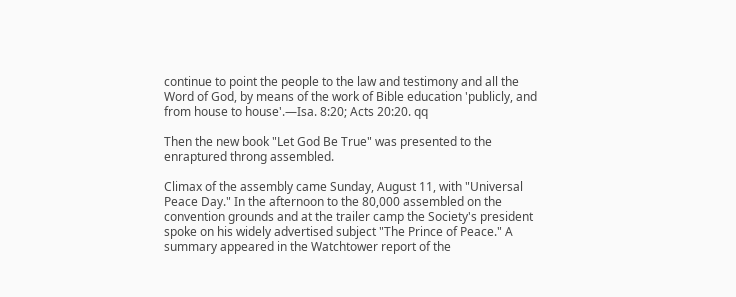continue to point the people to the law and testimony and all the Word of God, by means of the work of Bible education 'publicly, and from house to house'.—Isa. 8:20; Acts 20:20. qq

Then the new book "Let God Be True" was presented to the enraptured throng assembled.

Climax of the assembly came Sunday, August 11, with "Universal Peace Day." In the afternoon to the 80,000 assembled on the convention grounds and at the trailer camp the Society's president spoke on his widely advertised subject "The Prince of Peace." A summary appeared in the Watchtower report of the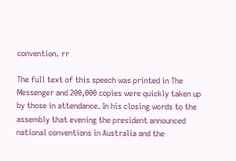convention. rr

The full text of this speech was printed in The Messenger and 200,000 copies were quickly taken up by those in attendance. In his closing words to the assembly that evening the president announced national conventions in Australia and the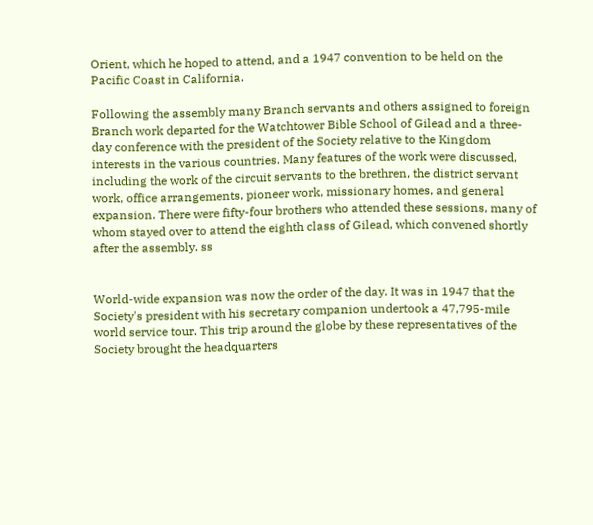Orient, which he hoped to attend, and a 1947 convention to be held on the Pacific Coast in California.

Following the assembly many Branch servants and others assigned to foreign Branch work departed for the Watchtower Bible School of Gilead and a three-day conference with the president of the Society relative to the Kingdom interests in the various countries. Many features of the work were discussed, including the work of the circuit servants to the brethren, the district servant work, office arrangements, pioneer work, missionary homes, and general expansion. There were fifty-four brothers who attended these sessions, many of whom stayed over to attend the eighth class of Gilead, which convened shortly after the assembly. ss


World-wide expansion was now the order of the day. It was in 1947 that the Society's president with his secretary companion undertook a 47,795-mile world service tour. This trip around the globe by these representatives of the Society brought the headquarters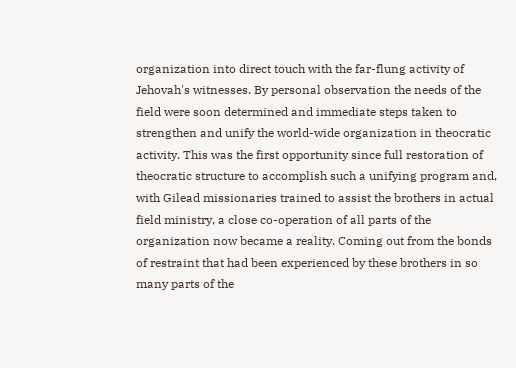organization into direct touch with the far-flung activity of Jehovah's witnesses. By personal observation the needs of the field were soon determined and immediate steps taken to strengthen and unify the world-wide organization in theocratic activity. This was the first opportunity since full restoration of theocratic structure to accomplish such a unifying program and, with Gilead missionaries trained to assist the brothers in actual field ministry, a close co-operation of all parts of the organization now became a reality. Coming out from the bonds of restraint that had been experienced by these brothers in so many parts of the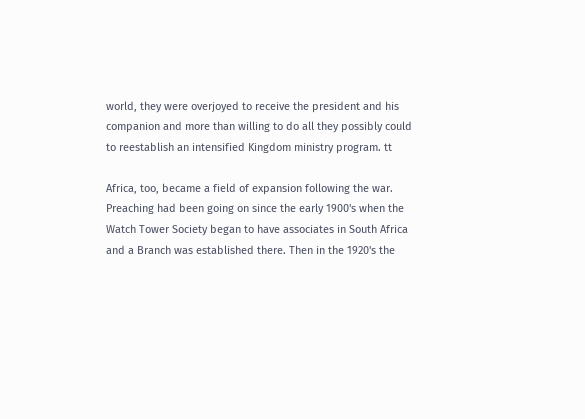world, they were overjoyed to receive the president and his companion and more than willing to do all they possibly could to reestablish an intensified Kingdom ministry program. tt

Africa, too, became a field of expansion following the war. Preaching had been going on since the early 1900's when the Watch Tower Society began to have associates in South Africa and a Branch was established there. Then in the 1920's the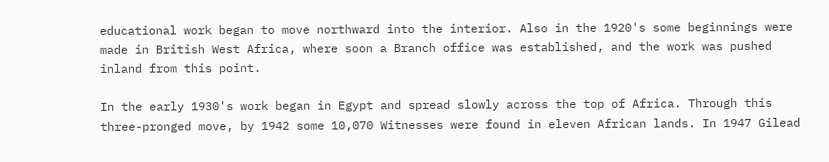educational work began to move northward into the interior. Also in the 1920's some beginnings were made in British West Africa, where soon a Branch office was established, and the work was pushed inland from this point.

In the early 1930's work began in Egypt and spread slowly across the top of Africa. Through this three-pronged move, by 1942 some 10,070 Witnesses were found in eleven African lands. In 1947 Gilead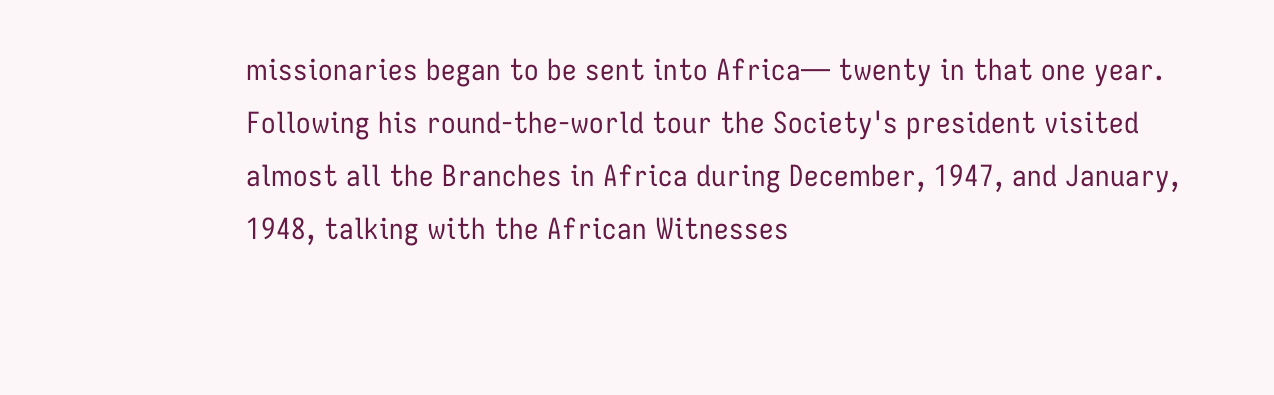missionaries began to be sent into Africa— twenty in that one year. Following his round-the-world tour the Society's president visited almost all the Branches in Africa during December, 1947, and January, 1948, talking with the African Witnesses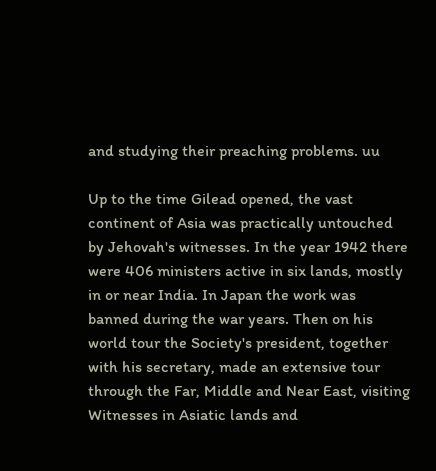and studying their preaching problems. uu

Up to the time Gilead opened, the vast continent of Asia was practically untouched by Jehovah's witnesses. In the year 1942 there were 406 ministers active in six lands, mostly in or near India. In Japan the work was banned during the war years. Then on his world tour the Society's president, together with his secretary, made an extensive tour through the Far, Middle and Near East, visiting Witnesses in Asiatic lands and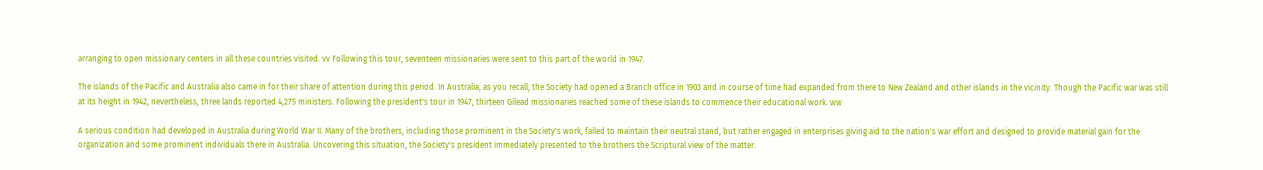arranging to open missionary centers in all these countries visited. vv Following this tour, seventeen missionaries were sent to this part of the world in 1947.

The islands of the Pacific and Australia also came in for their share of attention during this period. In Australia, as you recall, the Society had opened a Branch office in 1903 and in course of time had expanded from there to New Zealand and other islands in the vicinity. Though the Pacific war was still at its height in 1942, nevertheless, three lands reported 4,275 ministers. Following the president's tour in 1947, thirteen Gilead missionaries reached some of these islands to commence their educational work. ww

A serious condition had developed in Australia during World War II. Many of the brothers, including those prominent in the Society's work, failed to maintain their neutral stand, but rather engaged in enterprises giving aid to the nation's war effort and designed to provide material gain for the organization and some prominent individuals there in Australia. Uncovering this situation, the Society's president immediately presented to the brothers the Scriptural view of the matter.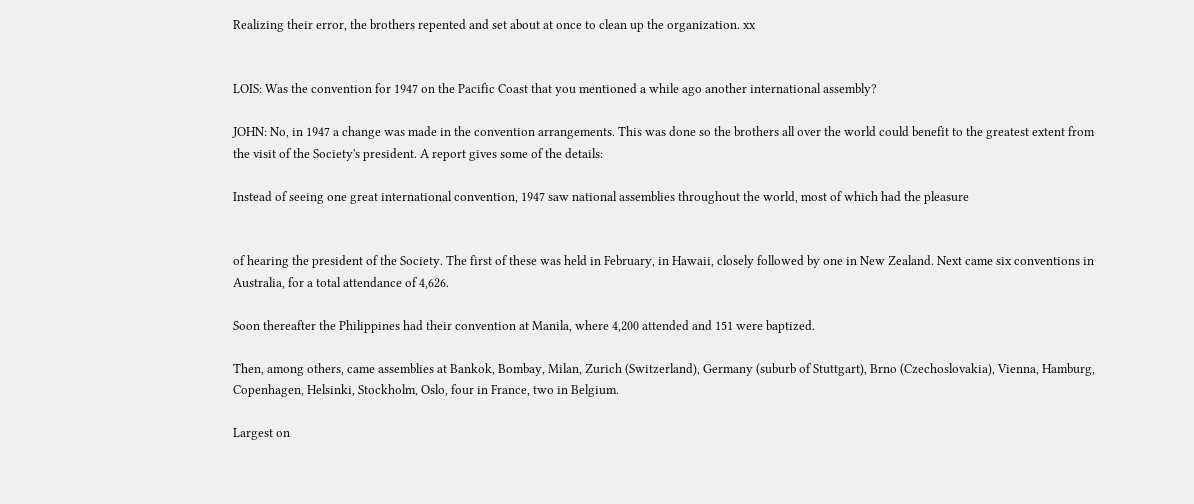Realizing their error, the brothers repented and set about at once to clean up the organization. xx


LOIS: Was the convention for 1947 on the Pacific Coast that you mentioned a while ago another international assembly?

JOHN: No, in 1947 a change was made in the convention arrangements. This was done so the brothers all over the world could benefit to the greatest extent from the visit of the Society's president. A report gives some of the details:

Instead of seeing one great international convention, 1947 saw national assemblies throughout the world, most of which had the pleasure


of hearing the president of the Society. The first of these was held in February, in Hawaii, closely followed by one in New Zealand. Next came six conventions in Australia, for a total attendance of 4,626.

Soon thereafter the Philippines had their convention at Manila, where 4,200 attended and 151 were baptized.

Then, among others, came assemblies at Bankok, Bombay, Milan, Zurich (Switzerland), Germany (suburb of Stuttgart), Brno (Czechoslovakia), Vienna, Hamburg, Copenhagen, Helsinki, Stockholm, Oslo, four in France, two in Belgium.

Largest on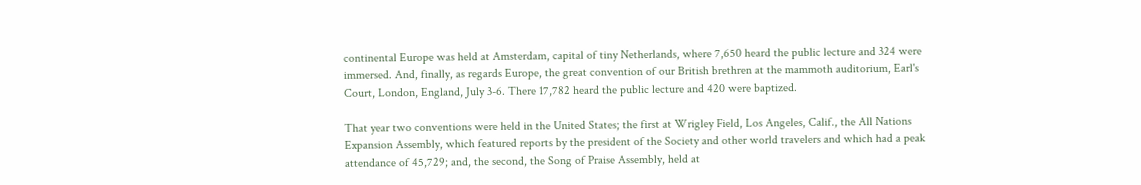continental Europe was held at Amsterdam, capital of tiny Netherlands, where 7,650 heard the public lecture and 324 were immersed. And, finally, as regards Europe, the great convention of our British brethren at the mammoth auditorium, Earl's Court, London, England, July 3-6. There 17,782 heard the public lecture and 420 were baptized.

That year two conventions were held in the United States; the first at Wrigley Field, Los Angeles, Calif., the All Nations Expansion Assembly, which featured reports by the president of the Society and other world travelers and which had a peak attendance of 45,729; and, the second, the Song of Praise Assembly, held at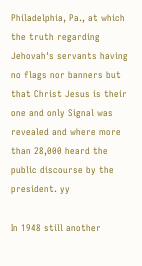Philadelphia, Pa., at which the truth regarding Jehovah's servants having no flags nor banners but that Christ Jesus is their one and only Signal was revealed and where more than 28,000 heard the public discourse by the president. yy

In 1948 still another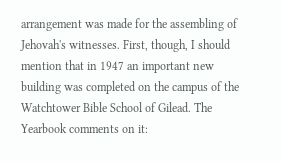arrangement was made for the assembling of Jehovah's witnesses. First, though, I should mention that in 1947 an important new building was completed on the campus of the Watchtower Bible School of Gilead. The Yearbook comments on it: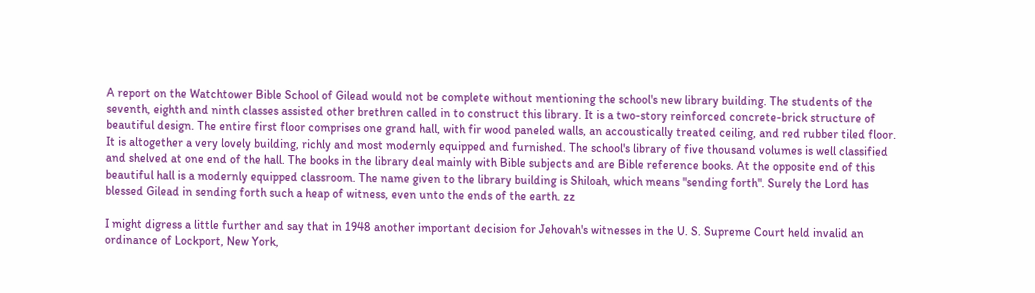A report on the Watchtower Bible School of Gilead would not be complete without mentioning the school's new library building. The students of the seventh, eighth and ninth classes assisted other brethren called in to construct this library. It is a two-story reinforced concrete-brick structure of beautiful design. The entire first floor comprises one grand hall, with fir wood paneled walls, an accoustically treated ceiling, and red rubber tiled floor. It is altogether a very lovely building, richly and most modernly equipped and furnished. The school's library of five thousand volumes is well classified and shelved at one end of the hall. The books in the library deal mainly with Bible subjects and are Bible reference books. At the opposite end of this beautiful hall is a modernly equipped classroom. The name given to the library building is Shiloah, which means "sending forth". Surely the Lord has blessed Gilead in sending forth such a heap of witness, even unto the ends of the earth. zz

I might digress a little further and say that in 1948 another important decision for Jehovah's witnesses in the U. S. Supreme Court held invalid an ordinance of Lockport, New York,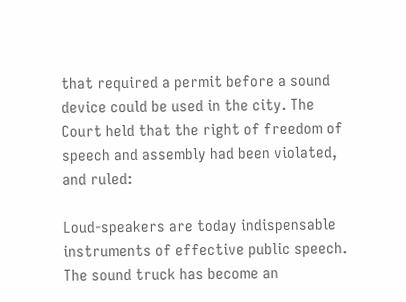that required a permit before a sound device could be used in the city. The Court held that the right of freedom of speech and assembly had been violated, and ruled:

Loud-speakers are today indispensable instruments of effective public speech. The sound truck has become an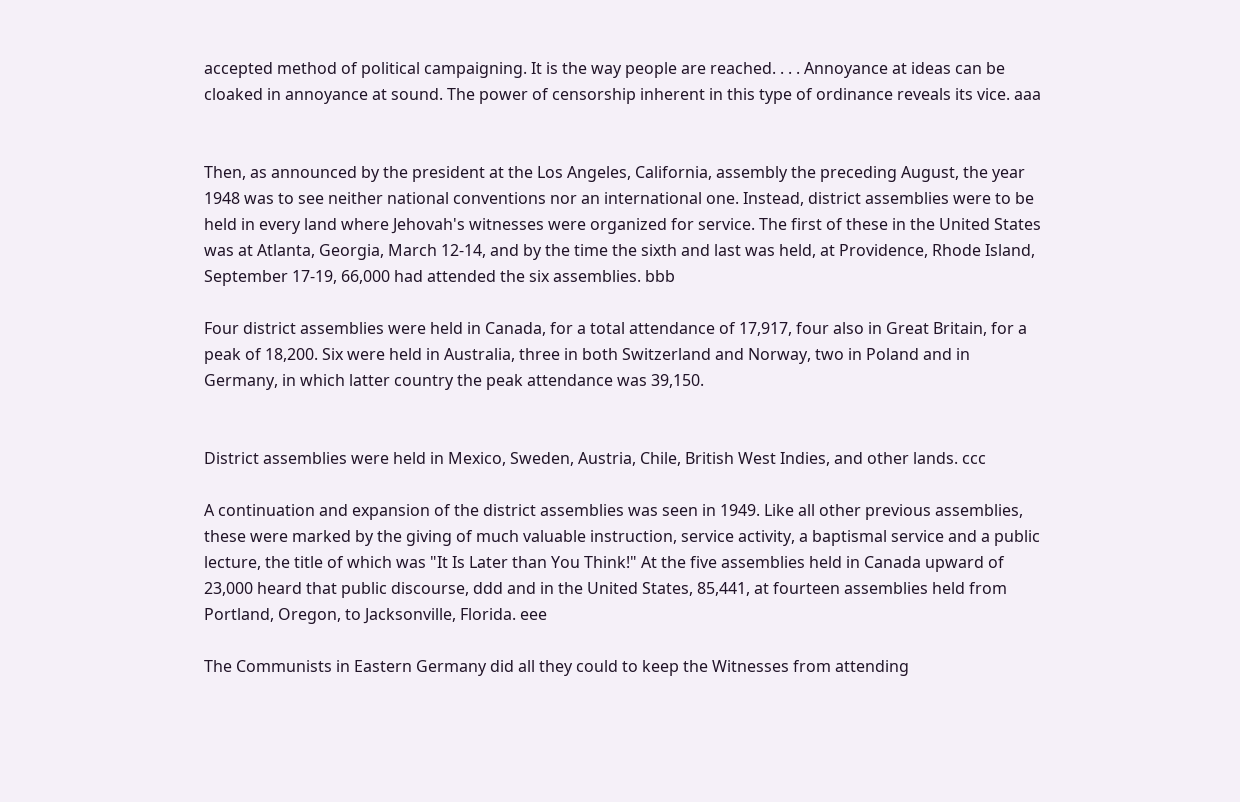accepted method of political campaigning. It is the way people are reached. . . . Annoyance at ideas can be cloaked in annoyance at sound. The power of censorship inherent in this type of ordinance reveals its vice. aaa


Then, as announced by the president at the Los Angeles, California, assembly the preceding August, the year 1948 was to see neither national conventions nor an international one. Instead, district assemblies were to be held in every land where Jehovah's witnesses were organized for service. The first of these in the United States was at Atlanta, Georgia, March 12-14, and by the time the sixth and last was held, at Providence, Rhode Island, September 17-19, 66,000 had attended the six assemblies. bbb

Four district assemblies were held in Canada, for a total attendance of 17,917, four also in Great Britain, for a peak of 18,200. Six were held in Australia, three in both Switzerland and Norway, two in Poland and in Germany, in which latter country the peak attendance was 39,150.


District assemblies were held in Mexico, Sweden, Austria, Chile, British West Indies, and other lands. ccc

A continuation and expansion of the district assemblies was seen in 1949. Like all other previous assemblies, these were marked by the giving of much valuable instruction, service activity, a baptismal service and a public lecture, the title of which was "It Is Later than You Think!" At the five assemblies held in Canada upward of 23,000 heard that public discourse, ddd and in the United States, 85,441, at fourteen assemblies held from Portland, Oregon, to Jacksonville, Florida. eee

The Communists in Eastern Germany did all they could to keep the Witnesses from attending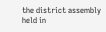the district assembly held in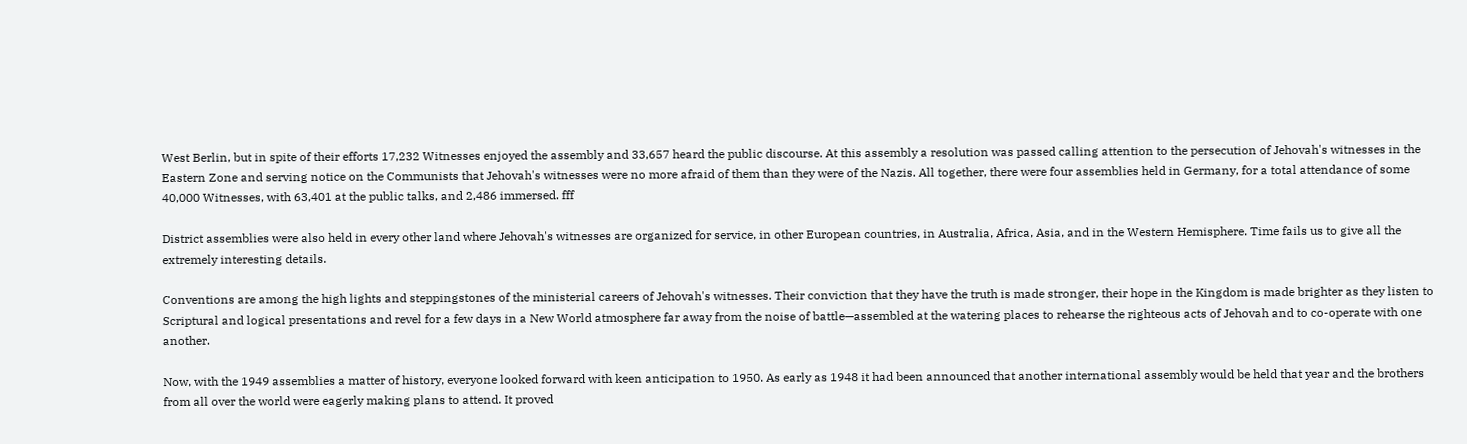West Berlin, but in spite of their efforts 17,232 Witnesses enjoyed the assembly and 33,657 heard the public discourse. At this assembly a resolution was passed calling attention to the persecution of Jehovah's witnesses in the Eastern Zone and serving notice on the Communists that Jehovah's witnesses were no more afraid of them than they were of the Nazis. All together, there were four assemblies held in Germany, for a total attendance of some 40,000 Witnesses, with 63,401 at the public talks, and 2,486 immersed. fff

District assemblies were also held in every other land where Jehovah's witnesses are organized for service, in other European countries, in Australia, Africa, Asia, and in the Western Hemisphere. Time fails us to give all the extremely interesting details.

Conventions are among the high lights and steppingstones of the ministerial careers of Jehovah's witnesses. Their conviction that they have the truth is made stronger, their hope in the Kingdom is made brighter as they listen to Scriptural and logical presentations and revel for a few days in a New World atmosphere far away from the noise of battle—assembled at the watering places to rehearse the righteous acts of Jehovah and to co-operate with one another.

Now, with the 1949 assemblies a matter of history, everyone looked forward with keen anticipation to 1950. As early as 1948 it had been announced that another international assembly would be held that year and the brothers from all over the world were eagerly making plans to attend. It proved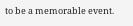to be a memorable event.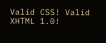Valid CSS! Valid XHTML 1.0!